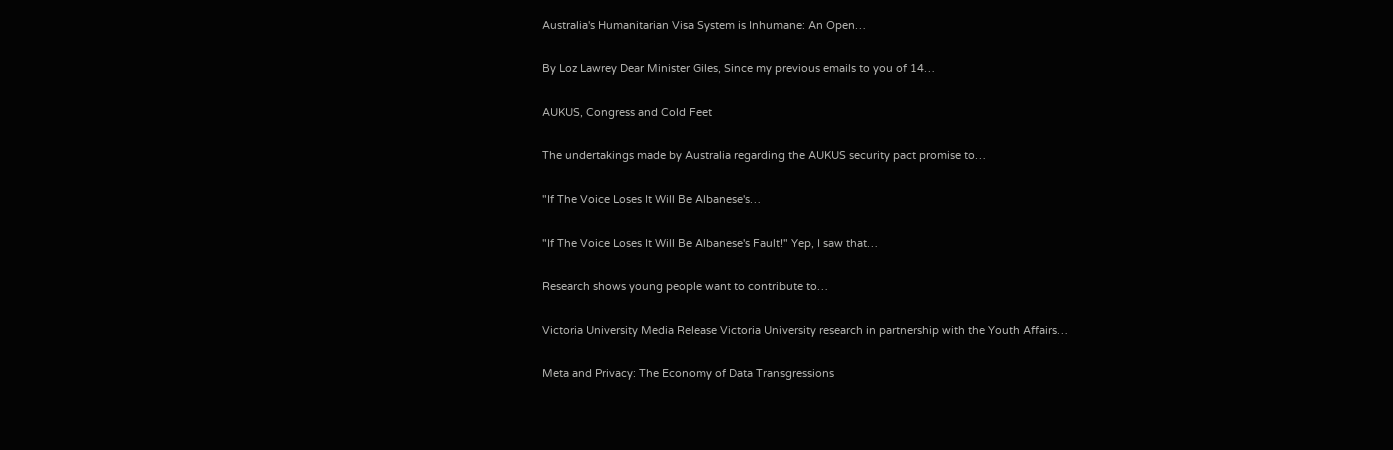Australia's Humanitarian Visa System is Inhumane: An Open…

By Loz Lawrey Dear Minister Giles, Since my previous emails to you of 14…

AUKUS, Congress and Cold Feet

The undertakings made by Australia regarding the AUKUS security pact promise to…

"If The Voice Loses It Will Be Albanese's…

"If The Voice Loses It Will Be Albanese's Fault!" Yep, I saw that…

Research shows young people want to contribute to…

Victoria University Media Release Victoria University research in partnership with the Youth Affairs…

Meta and Privacy: The Economy of Data Transgressions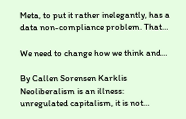Meta, to put it rather inelegantly, has a data non-compliance problem. That…

We need to change how we think and…

By Callen Sorensen Karklis Neoliberalism is an illness: unregulated capitalism, it is not…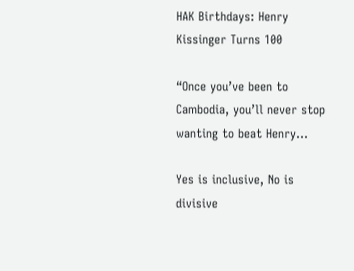HAK Birthdays: Henry Kissinger Turns 100

“Once you’ve been to Cambodia, you’ll never stop wanting to beat Henry…

Yes is inclusive, No is divisive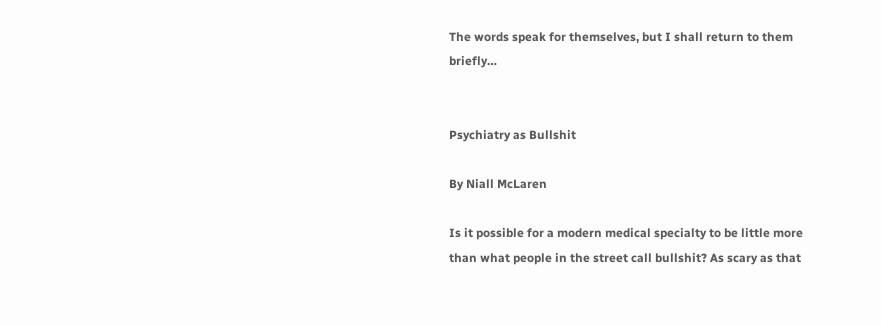The words speak for themselves, but I shall return to them briefly…


Psychiatry as Bullshit

By Niall McLaren

Is it possible for a modern medical specialty to be little more than what people in the street call bullshit? As scary as that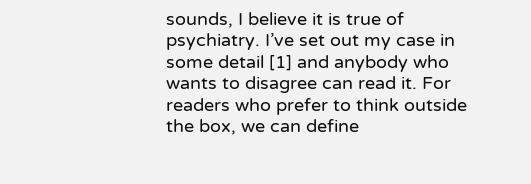sounds, I believe it is true of psychiatry. I’ve set out my case in some detail [1] and anybody who wants to disagree can read it. For readers who prefer to think outside the box, we can define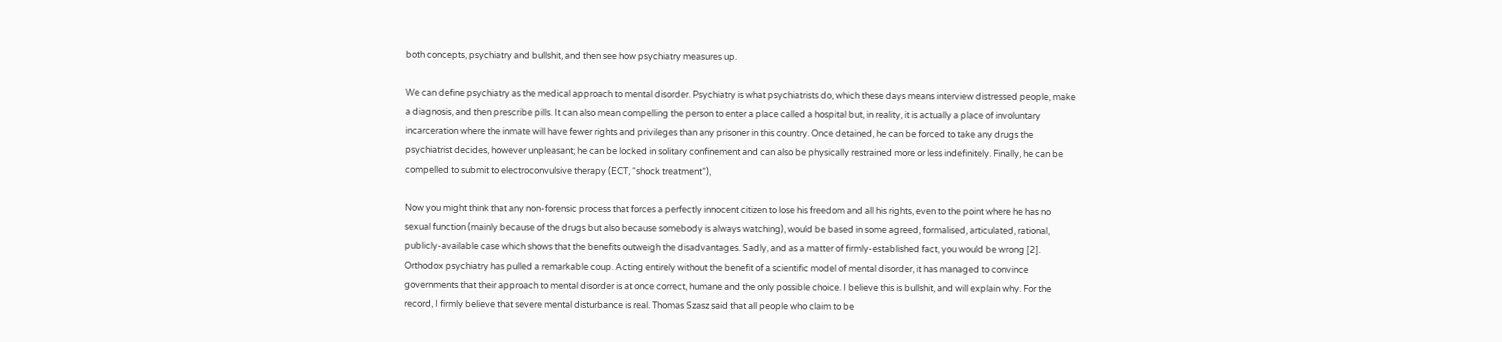both concepts, psychiatry and bullshit, and then see how psychiatry measures up.

We can define psychiatry as the medical approach to mental disorder. Psychiatry is what psychiatrists do, which these days means interview distressed people, make a diagnosis, and then prescribe pills. It can also mean compelling the person to enter a place called a hospital but, in reality, it is actually a place of involuntary incarceration where the inmate will have fewer rights and privileges than any prisoner in this country. Once detained, he can be forced to take any drugs the psychiatrist decides, however unpleasant; he can be locked in solitary confinement and can also be physically restrained more or less indefinitely. Finally, he can be compelled to submit to electroconvulsive therapy (ECT, “shock treatment”),

Now you might think that any non-forensic process that forces a perfectly innocent citizen to lose his freedom and all his rights, even to the point where he has no sexual function (mainly because of the drugs but also because somebody is always watching), would be based in some agreed, formalised, articulated, rational, publicly-available case which shows that the benefits outweigh the disadvantages. Sadly, and as a matter of firmly-established fact, you would be wrong [2]. Orthodox psychiatry has pulled a remarkable coup. Acting entirely without the benefit of a scientific model of mental disorder, it has managed to convince governments that their approach to mental disorder is at once correct, humane and the only possible choice. I believe this is bullshit, and will explain why. For the record, I firmly believe that severe mental disturbance is real. Thomas Szasz said that all people who claim to be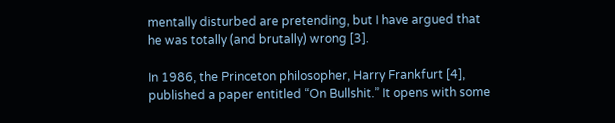mentally disturbed are pretending, but I have argued that he was totally (and brutally) wrong [3].

In 1986, the Princeton philosopher, Harry Frankfurt [4], published a paper entitled “On Bullshit.” It opens with some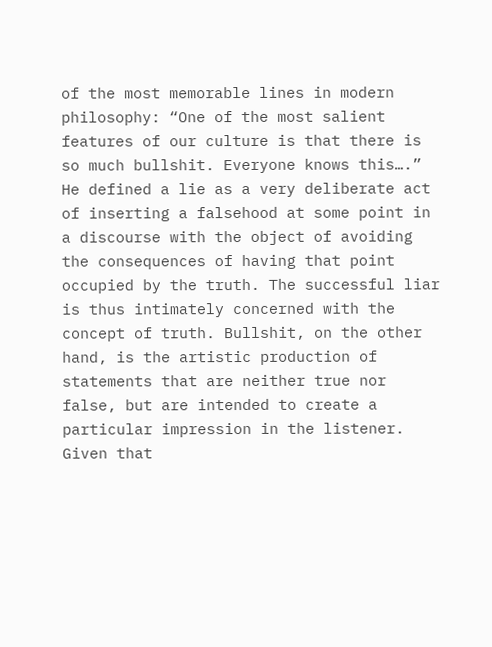of the most memorable lines in modern philosophy: “One of the most salient features of our culture is that there is so much bullshit. Everyone knows this….” He defined a lie as a very deliberate act of inserting a falsehood at some point in a discourse with the object of avoiding the consequences of having that point occupied by the truth. The successful liar is thus intimately concerned with the concept of truth. Bullshit, on the other hand, is the artistic production of statements that are neither true nor false, but are intended to create a particular impression in the listener. Given that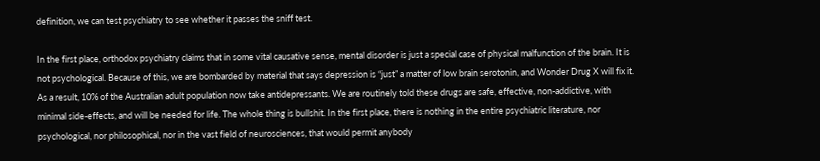definition, we can test psychiatry to see whether it passes the sniff test.

In the first place, orthodox psychiatry claims that in some vital causative sense, mental disorder is just a special case of physical malfunction of the brain. It is not psychological. Because of this, we are bombarded by material that says depression is “just” a matter of low brain serotonin, and Wonder Drug X will fix it. As a result, 10% of the Australian adult population now take antidepressants. We are routinely told these drugs are safe, effective, non-addictive, with minimal side-effects, and will be needed for life. The whole thing is bullshit. In the first place, there is nothing in the entire psychiatric literature, nor psychological, nor philosophical, nor in the vast field of neurosciences, that would permit anybody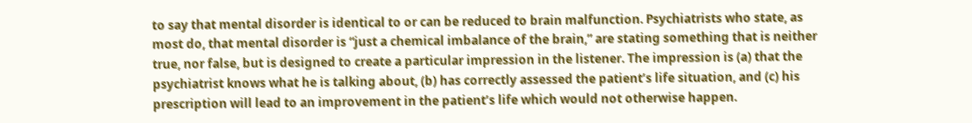to say that mental disorder is identical to or can be reduced to brain malfunction. Psychiatrists who state, as most do, that mental disorder is “just a chemical imbalance of the brain,” are stating something that is neither true, nor false, but is designed to create a particular impression in the listener. The impression is (a) that the psychiatrist knows what he is talking about, (b) has correctly assessed the patient’s life situation, and (c) his prescription will lead to an improvement in the patient’s life which would not otherwise happen.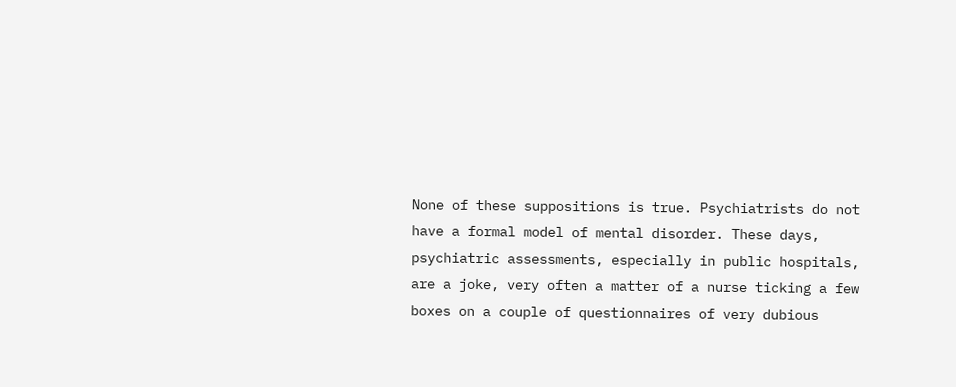None of these suppositions is true. Psychiatrists do not have a formal model of mental disorder. These days, psychiatric assessments, especially in public hospitals, are a joke, very often a matter of a nurse ticking a few boxes on a couple of questionnaires of very dubious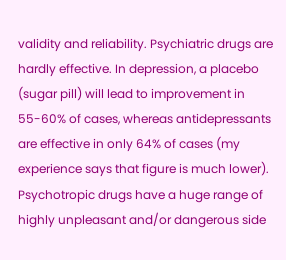validity and reliability. Psychiatric drugs are hardly effective. In depression, a placebo (sugar pill) will lead to improvement in 55-60% of cases, whereas antidepressants are effective in only 64% of cases (my experience says that figure is much lower). Psychotropic drugs have a huge range of highly unpleasant and/or dangerous side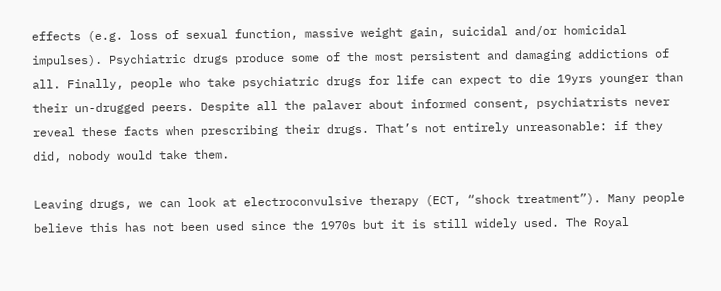effects (e.g. loss of sexual function, massive weight gain, suicidal and/or homicidal impulses). Psychiatric drugs produce some of the most persistent and damaging addictions of all. Finally, people who take psychiatric drugs for life can expect to die 19yrs younger than their un-drugged peers. Despite all the palaver about informed consent, psychiatrists never reveal these facts when prescribing their drugs. That’s not entirely unreasonable: if they did, nobody would take them.

Leaving drugs, we can look at electroconvulsive therapy (ECT, “shock treatment”). Many people believe this has not been used since the 1970s but it is still widely used. The Royal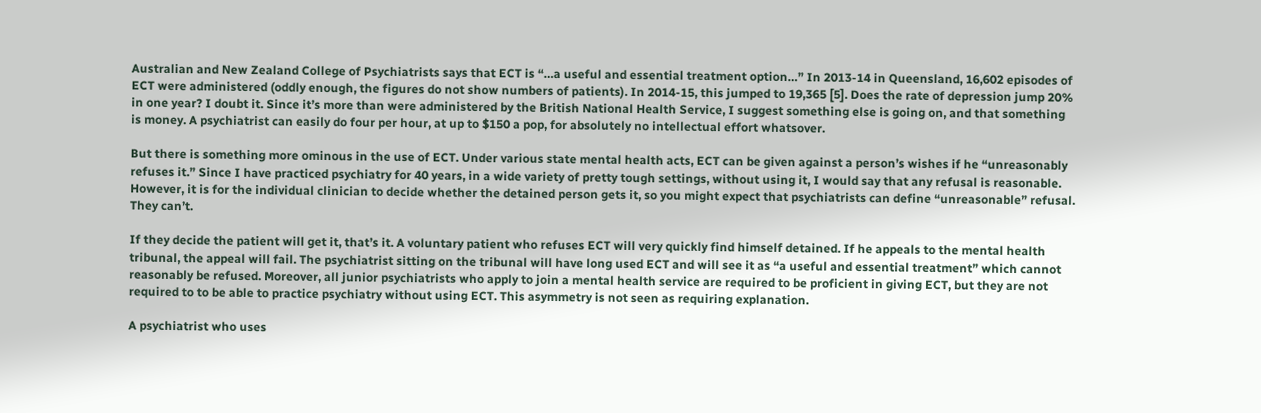Australian and New Zealand College of Psychiatrists says that ECT is “…a useful and essential treatment option…” In 2013-14 in Queensland, 16,602 episodes of ECT were administered (oddly enough, the figures do not show numbers of patients). In 2014-15, this jumped to 19,365 [5]. Does the rate of depression jump 20% in one year? I doubt it. Since it’s more than were administered by the British National Health Service, I suggest something else is going on, and that something is money. A psychiatrist can easily do four per hour, at up to $150 a pop, for absolutely no intellectual effort whatsover.

But there is something more ominous in the use of ECT. Under various state mental health acts, ECT can be given against a person’s wishes if he “unreasonably refuses it.” Since I have practiced psychiatry for 40 years, in a wide variety of pretty tough settings, without using it, I would say that any refusal is reasonable. However, it is for the individual clinician to decide whether the detained person gets it, so you might expect that psychiatrists can define “unreasonable” refusal. They can’t.

If they decide the patient will get it, that’s it. A voluntary patient who refuses ECT will very quickly find himself detained. If he appeals to the mental health tribunal, the appeal will fail. The psychiatrist sitting on the tribunal will have long used ECT and will see it as “a useful and essential treatment” which cannot reasonably be refused. Moreover, all junior psychiatrists who apply to join a mental health service are required to be proficient in giving ECT, but they are not required to to be able to practice psychiatry without using ECT. This asymmetry is not seen as requiring explanation.

A psychiatrist who uses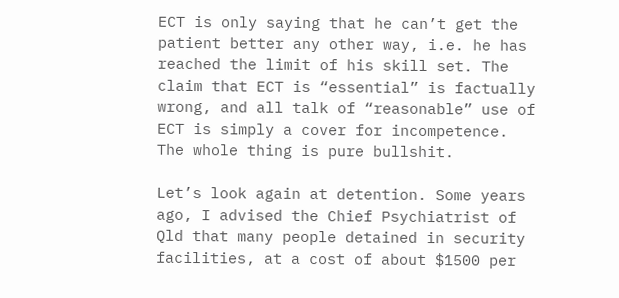ECT is only saying that he can’t get the patient better any other way, i.e. he has reached the limit of his skill set. The claim that ECT is “essential” is factually wrong, and all talk of “reasonable” use of ECT is simply a cover for incompetence. The whole thing is pure bullshit.

Let’s look again at detention. Some years ago, I advised the Chief Psychiatrist of Qld that many people detained in security facilities, at a cost of about $1500 per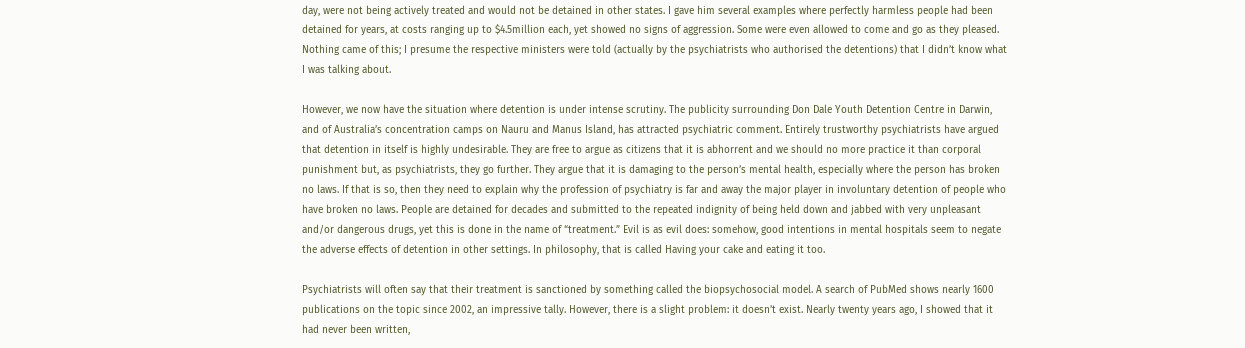day, were not being actively treated and would not be detained in other states. I gave him several examples where perfectly harmless people had been detained for years, at costs ranging up to $4.5million each, yet showed no signs of aggression. Some were even allowed to come and go as they pleased. Nothing came of this; I presume the respective ministers were told (actually by the psychiatrists who authorised the detentions) that I didn’t know what I was talking about.

However, we now have the situation where detention is under intense scrutiny. The publicity surrounding Don Dale Youth Detention Centre in Darwin, and of Australia’s concentration camps on Nauru and Manus Island, has attracted psychiatric comment. Entirely trustworthy psychiatrists have argued that detention in itself is highly undesirable. They are free to argue as citizens that it is abhorrent and we should no more practice it than corporal punishment but, as psychiatrists, they go further. They argue that it is damaging to the person’s mental health, especially where the person has broken no laws. If that is so, then they need to explain why the profession of psychiatry is far and away the major player in involuntary detention of people who have broken no laws. People are detained for decades and submitted to the repeated indignity of being held down and jabbed with very unpleasant and/or dangerous drugs, yet this is done in the name of “treatment.” Evil is as evil does: somehow, good intentions in mental hospitals seem to negate the adverse effects of detention in other settings. In philosophy, that is called Having your cake and eating it too.

Psychiatrists will often say that their treatment is sanctioned by something called the biopsychosocial model. A search of PubMed shows nearly 1600 publications on the topic since 2002, an impressive tally. However, there is a slight problem: it doesn’t exist. Nearly twenty years ago, I showed that it had never been written,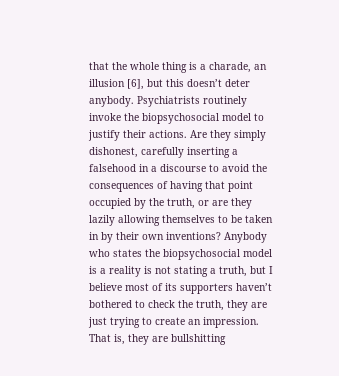that the whole thing is a charade, an illusion [6], but this doesn’t deter anybody. Psychiatrists routinely invoke the biopsychosocial model to justify their actions. Are they simply dishonest, carefully inserting a falsehood in a discourse to avoid the consequences of having that point occupied by the truth, or are they lazily allowing themselves to be taken in by their own inventions? Anybody who states the biopsychosocial model is a reality is not stating a truth, but I believe most of its supporters haven’t bothered to check the truth, they are just trying to create an impression. That is, they are bullshitting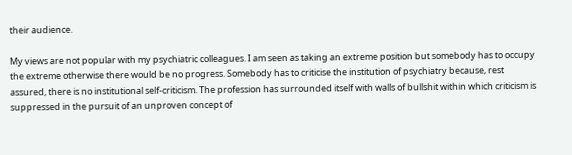their audience.

My views are not popular with my psychiatric colleagues. I am seen as taking an extreme position but somebody has to occupy the extreme otherwise there would be no progress. Somebody has to criticise the institution of psychiatry because, rest assured, there is no institutional self-criticism. The profession has surrounded itself with walls of bullshit within which criticism is suppressed in the pursuit of an unproven concept of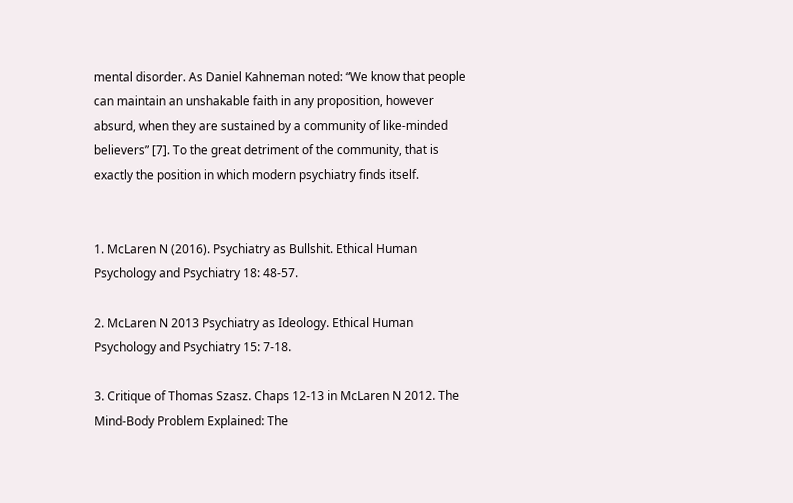mental disorder. As Daniel Kahneman noted: “We know that people can maintain an unshakable faith in any proposition, however absurd, when they are sustained by a community of like-minded believers” [7]. To the great detriment of the community, that is exactly the position in which modern psychiatry finds itself.


1. McLaren N (2016). Psychiatry as Bullshit. Ethical Human Psychology and Psychiatry 18: 48-57.

2. McLaren N 2013 Psychiatry as Ideology. Ethical Human Psychology and Psychiatry 15: 7-18.

3. Critique of Thomas Szasz. Chaps 12-13 in McLaren N 2012. The Mind-Body Problem Explained: The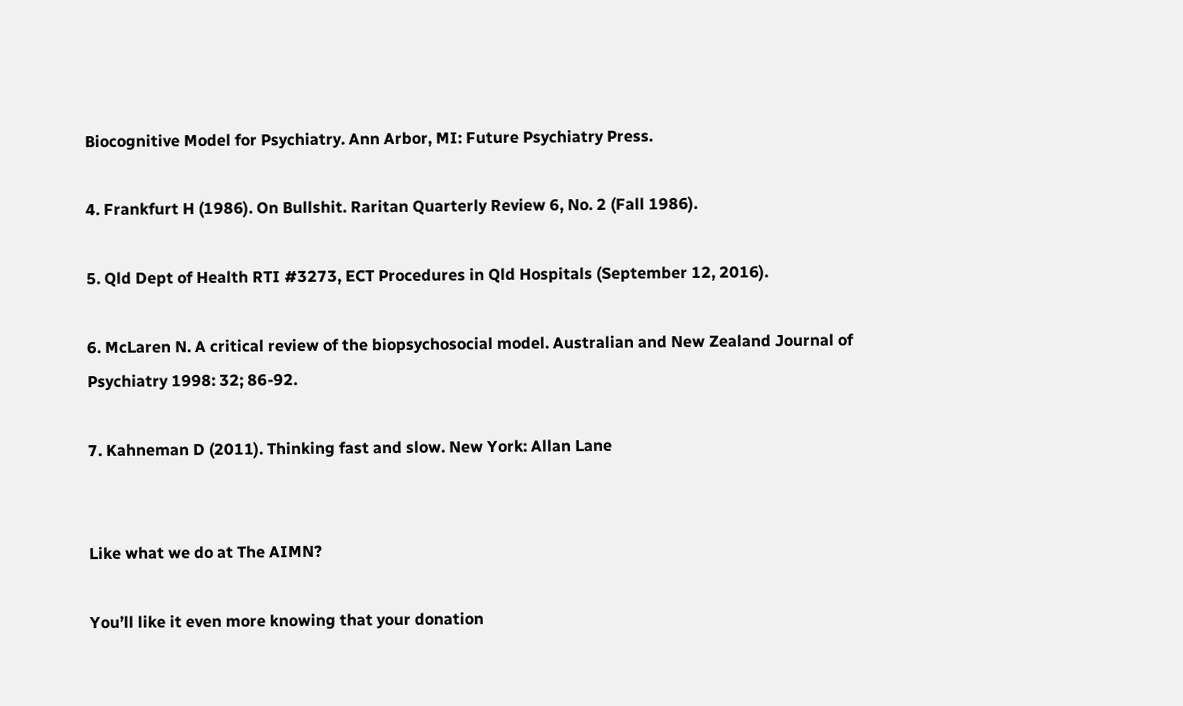Biocognitive Model for Psychiatry. Ann Arbor, MI: Future Psychiatry Press.

4. Frankfurt H (1986). On Bullshit. Raritan Quarterly Review 6, No. 2 (Fall 1986).

5. Qld Dept of Health RTI #3273, ECT Procedures in Qld Hospitals (September 12, 2016).

6. McLaren N. A critical review of the biopsychosocial model. Australian and New Zealand Journal of Psychiatry 1998: 32; 86-92.

7. Kahneman D (2011). Thinking fast and slow. New York: Allan Lane


Like what we do at The AIMN?

You’ll like it even more knowing that your donation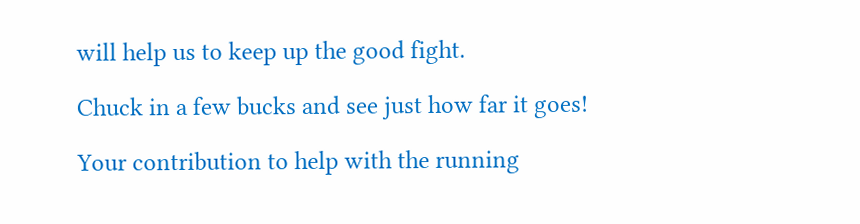will help us to keep up the good fight.

Chuck in a few bucks and see just how far it goes!

Your contribution to help with the running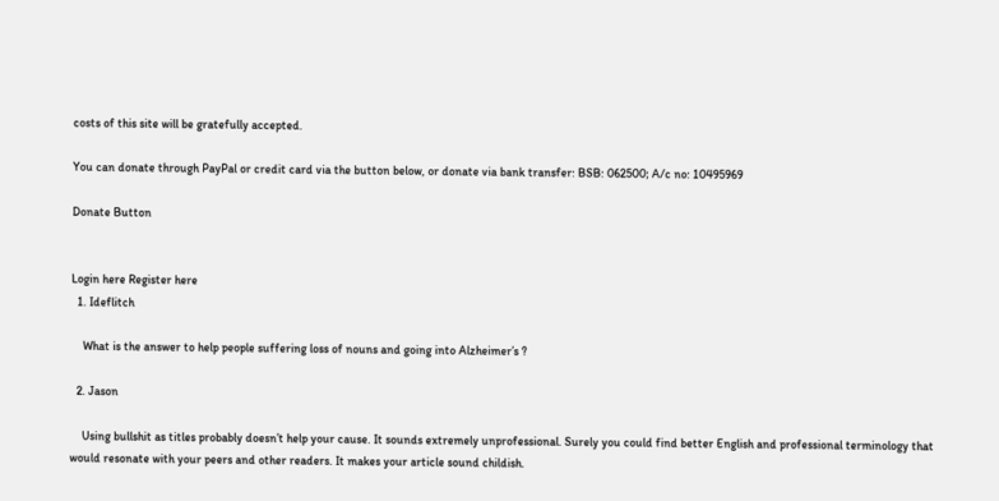costs of this site will be gratefully accepted.

You can donate through PayPal or credit card via the button below, or donate via bank transfer: BSB: 062500; A/c no: 10495969

Donate Button


Login here Register here
  1. Ideflitch

    What is the answer to help people suffering loss of nouns and going into Alzheimer’s ?

  2. Jason

    Using bullshit as titles probably doesn’t help your cause. It sounds extremely unprofessional. Surely you could find better English and professional terminology that would resonate with your peers and other readers. It makes your article sound childish.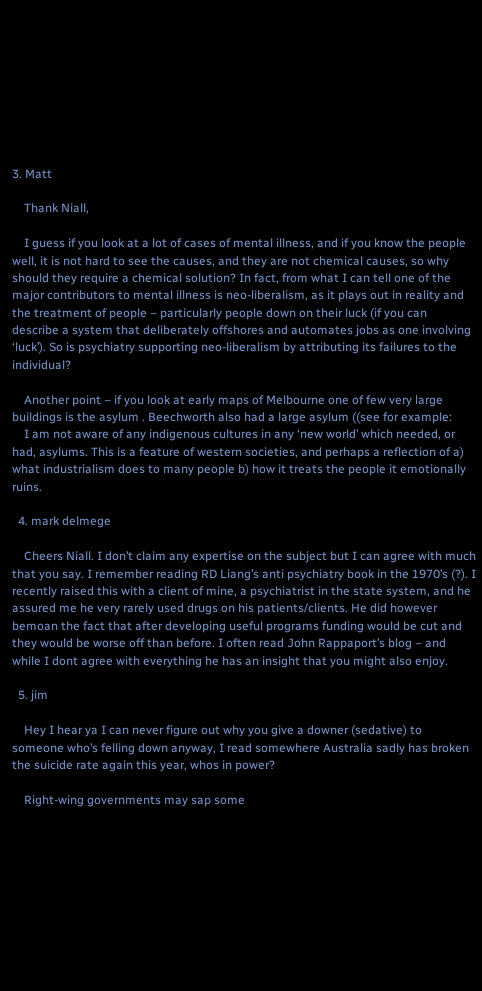3. Matt

    Thank Niall,

    I guess if you look at a lot of cases of mental illness, and if you know the people well, it is not hard to see the causes, and they are not chemical causes, so why should they require a chemical solution? In fact, from what I can tell one of the major contributors to mental illness is neo-liberalism, as it plays out in reality and the treatment of people – particularly people down on their luck (if you can describe a system that deliberately offshores and automates jobs as one involving ‘luck’). So is psychiatry supporting neo-liberalism by attributing its failures to the individual?

    Another point – if you look at early maps of Melbourne one of few very large buildings is the asylum . Beechworth also had a large asylum ((see for example:
    I am not aware of any indigenous cultures in any ‘new world’ which needed, or had, asylums. This is a feature of western societies, and perhaps a reflection of a) what industrialism does to many people b) how it treats the people it emotionally ruins.

  4. mark delmege

    Cheers Niall. I don’t claim any expertise on the subject but I can agree with much that you say. I remember reading RD Liang’s anti psychiatry book in the 1970’s (?). I recently raised this with a client of mine, a psychiatrist in the state system, and he assured me he very rarely used drugs on his patients/clients. He did however bemoan the fact that after developing useful programs funding would be cut and they would be worse off than before. I often read John Rappaport’s blog – and while I dont agree with everything he has an insight that you might also enjoy.

  5. jim

    Hey I hear ya I can never figure out why you give a downer (sedative) to someone who’s felling down anyway, I read somewhere Australia sadly has broken the suicide rate again this year, whos in power?

    Right-wing governments may sap some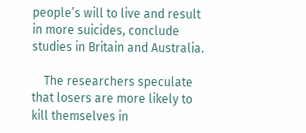people’s will to live and result in more suicides, conclude studies in Britain and Australia.

    The researchers speculate that losers are more likely to kill themselves in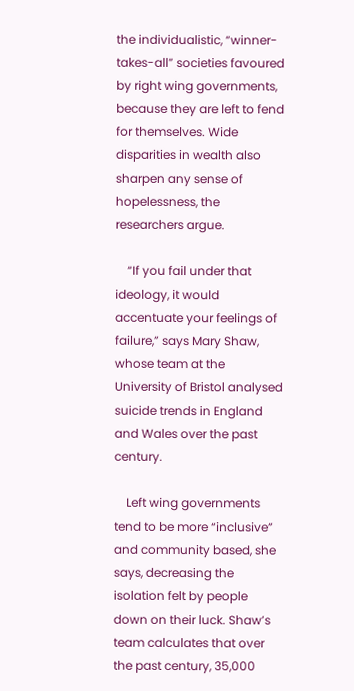the individualistic, “winner-takes-all” societies favoured by right wing governments, because they are left to fend for themselves. Wide disparities in wealth also sharpen any sense of hopelessness, the researchers argue.

    “If you fail under that ideology, it would accentuate your feelings of failure,” says Mary Shaw, whose team at the University of Bristol analysed suicide trends in England and Wales over the past century.

    Left wing governments tend to be more “inclusive” and community based, she says, decreasing the isolation felt by people down on their luck. Shaw’s team calculates that over the past century, 35,000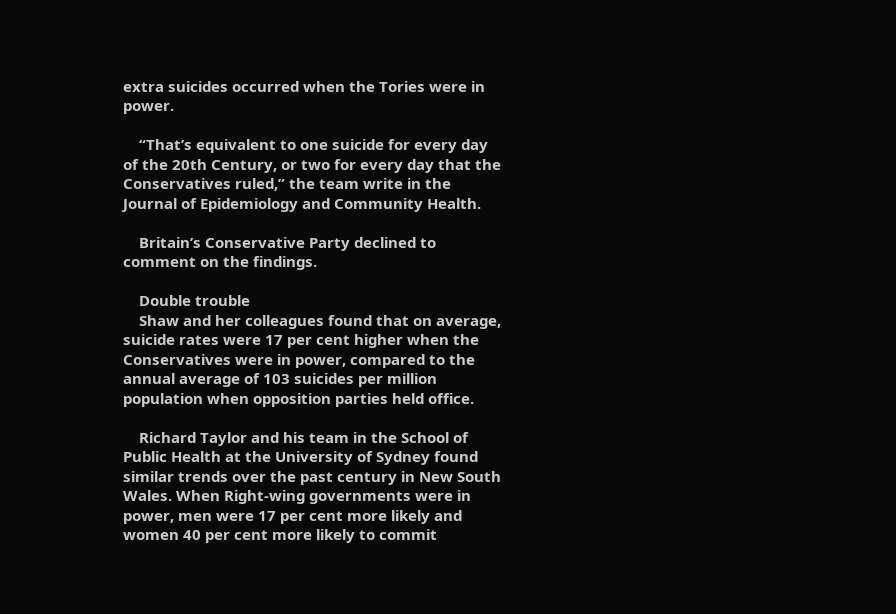extra suicides occurred when the Tories were in power.

    “That’s equivalent to one suicide for every day of the 20th Century, or two for every day that the Conservatives ruled,” the team write in the Journal of Epidemiology and Community Health.

    Britain’s Conservative Party declined to comment on the findings.

    Double trouble
    Shaw and her colleagues found that on average, suicide rates were 17 per cent higher when the Conservatives were in power, compared to the annual average of 103 suicides per million population when opposition parties held office.

    Richard Taylor and his team in the School of Public Health at the University of Sydney found similar trends over the past century in New South Wales. When Right-wing governments were in power, men were 17 per cent more likely and women 40 per cent more likely to commit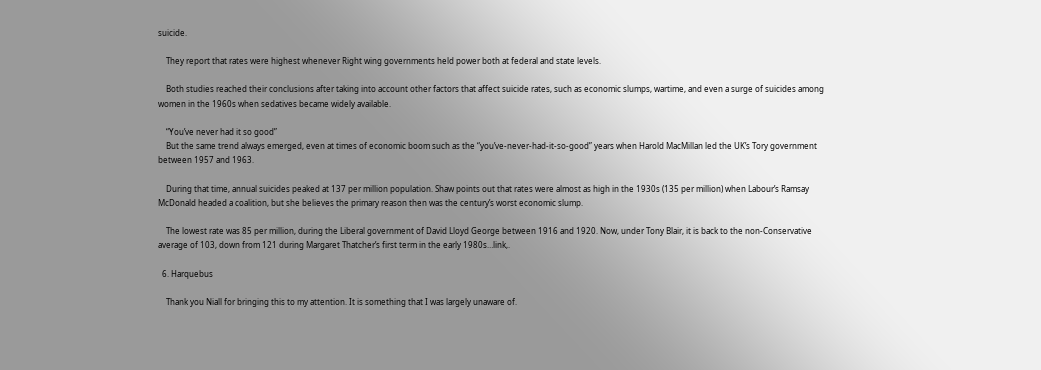suicide.

    They report that rates were highest whenever Right wing governments held power both at federal and state levels.

    Both studies reached their conclusions after taking into account other factors that affect suicide rates, such as economic slumps, wartime, and even a surge of suicides among women in the 1960s when sedatives became widely available.

    “You’ve never had it so good”
    But the same trend always emerged, even at times of economic boom such as the “you’ve-never-had-it-so-good” years when Harold MacMillan led the UK’s Tory government between 1957 and 1963.

    During that time, annual suicides peaked at 137 per million population. Shaw points out that rates were almost as high in the 1930s (135 per million) when Labour’s Ramsay McDonald headed a coalition, but she believes the primary reason then was the century’s worst economic slump.

    The lowest rate was 85 per million, during the Liberal government of David Lloyd George between 1916 and 1920. Now, under Tony Blair, it is back to the non-Conservative average of 103, down from 121 during Margaret Thatcher’s first term in the early 1980s…link,.

  6. Harquebus

    Thank you Niall for bringing this to my attention. It is something that I was largely unaware of.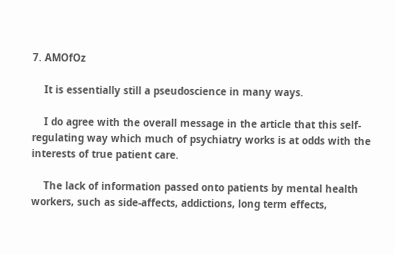7. AMOfOz

    It is essentially still a pseudoscience in many ways.

    I do agree with the overall message in the article that this self-regulating way which much of psychiatry works is at odds with the interests of true patient care.

    The lack of information passed onto patients by mental health workers, such as side-affects, addictions, long term effects,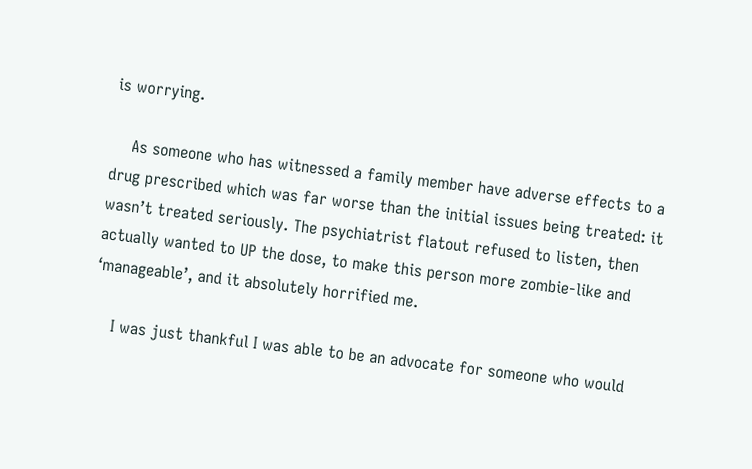is worrying.

    As someone who has witnessed a family member have adverse effects to a drug prescribed which was far worse than the initial issues being treated: it wasn’t treated seriously. The psychiatrist flatout refused to listen, then actually wanted to UP the dose, to make this person more zombie-like and ‘manageable’, and it absolutely horrified me.

    I was just thankful I was able to be an advocate for someone who would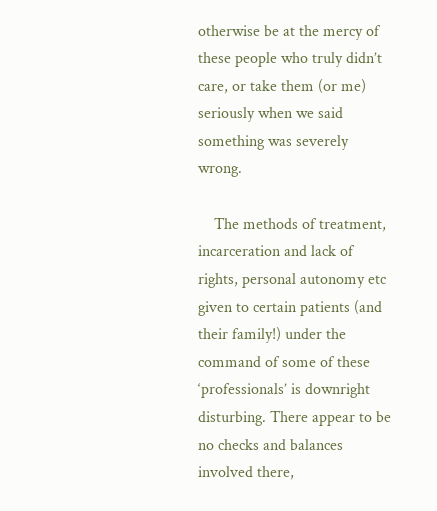otherwise be at the mercy of these people who truly didn’t care, or take them (or me) seriously when we said something was severely wrong.

    The methods of treatment, incarceration and lack of rights, personal autonomy etc given to certain patients (and their family!) under the command of some of these ‘professionals’ is downright disturbing. There appear to be no checks and balances involved there,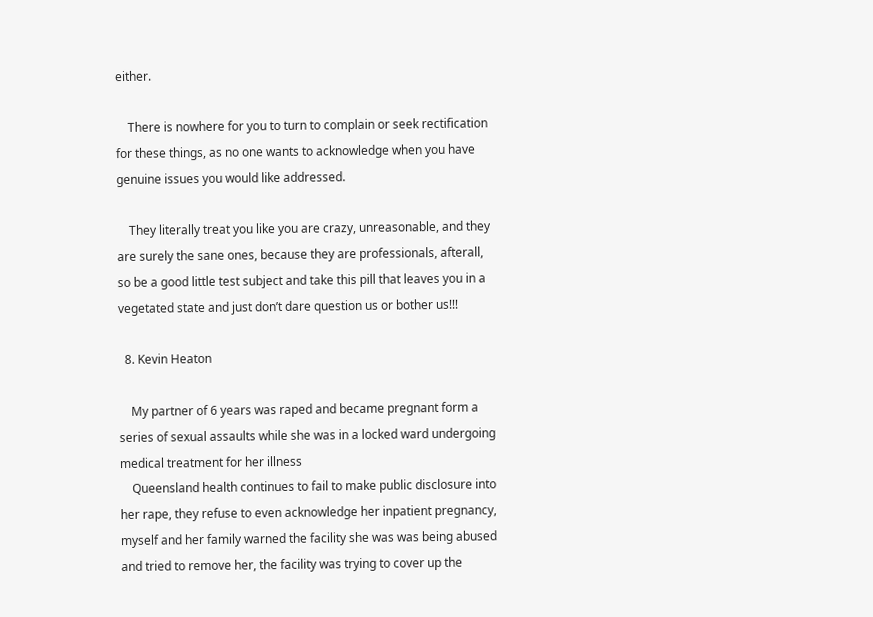either.

    There is nowhere for you to turn to complain or seek rectification for these things, as no one wants to acknowledge when you have genuine issues you would like addressed.

    They literally treat you like you are crazy, unreasonable, and they are surely the sane ones, because they are professionals, afterall, so be a good little test subject and take this pill that leaves you in a vegetated state and just don’t dare question us or bother us!!!

  8. Kevin Heaton

    My partner of 6 years was raped and became pregnant form a series of sexual assaults while she was in a locked ward undergoing medical treatment for her illness
    Queensland health continues to fail to make public disclosure into her rape, they refuse to even acknowledge her inpatient pregnancy, myself and her family warned the facility she was was being abused and tried to remove her, the facility was trying to cover up the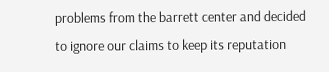problems from the barrett center and decided to ignore our claims to keep its reputation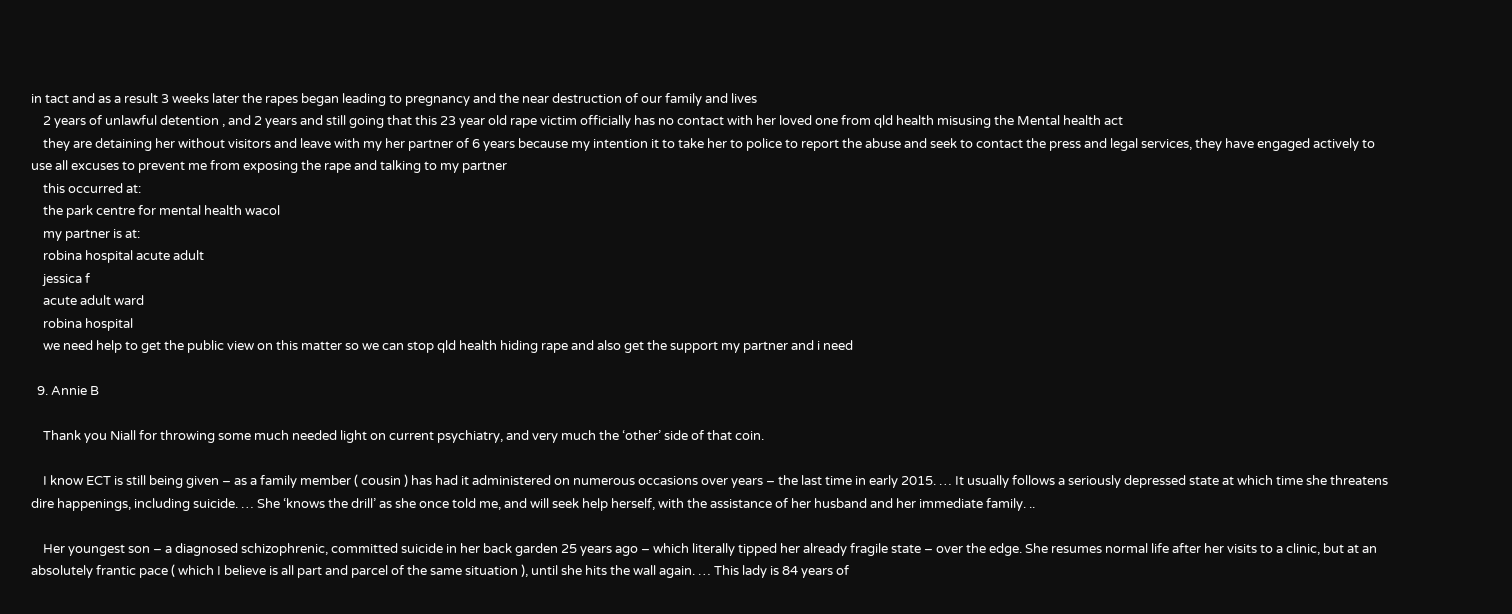in tact and as a result 3 weeks later the rapes began leading to pregnancy and the near destruction of our family and lives
    2 years of unlawful detention , and 2 years and still going that this 23 year old rape victim officially has no contact with her loved one from qld health misusing the Mental health act
    they are detaining her without visitors and leave with my her partner of 6 years because my intention it to take her to police to report the abuse and seek to contact the press and legal services, they have engaged actively to use all excuses to prevent me from exposing the rape and talking to my partner
    this occurred at:
    the park centre for mental health wacol
    my partner is at:
    robina hospital acute adult
    jessica f
    acute adult ward
    robina hospital
    we need help to get the public view on this matter so we can stop qld health hiding rape and also get the support my partner and i need

  9. Annie B

    Thank you Niall for throwing some much needed light on current psychiatry, and very much the ‘other’ side of that coin.

    I know ECT is still being given – as a family member ( cousin ) has had it administered on numerous occasions over years – the last time in early 2015. … It usually follows a seriously depressed state at which time she threatens dire happenings, including suicide. … She ‘knows the drill’ as she once told me, and will seek help herself, with the assistance of her husband and her immediate family. ..

    Her youngest son – a diagnosed schizophrenic, committed suicide in her back garden 25 years ago – which literally tipped her already fragile state – over the edge. She resumes normal life after her visits to a clinic, but at an absolutely frantic pace ( which I believe is all part and parcel of the same situation ), until she hits the wall again. … This lady is 84 years of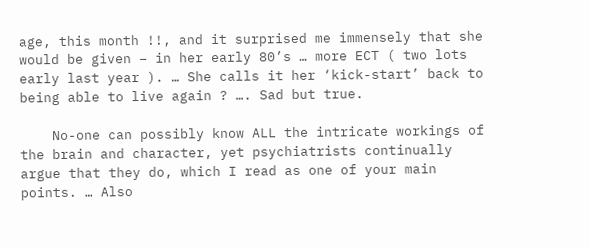age, this month !!, and it surprised me immensely that she would be given – in her early 80’s … more ECT ( two lots early last year ). … She calls it her ‘kick-start’ back to being able to live again ? …. Sad but true.

    No-one can possibly know ALL the intricate workings of the brain and character, yet psychiatrists continually argue that they do, which I read as one of your main points. … Also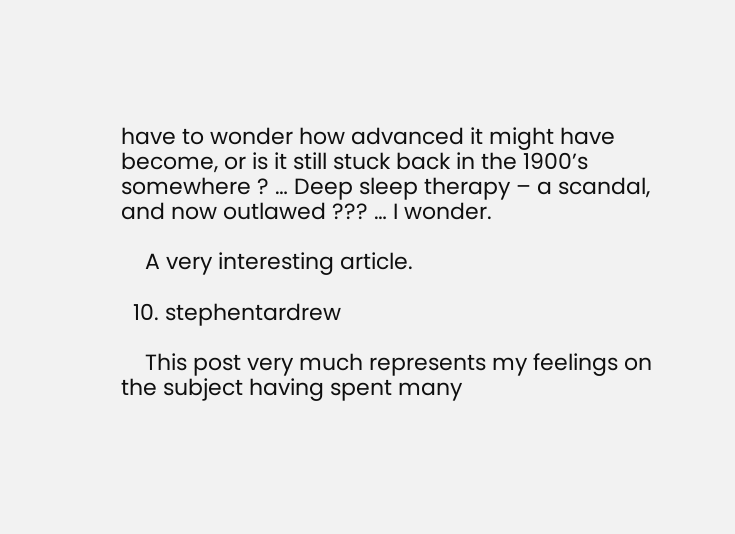have to wonder how advanced it might have become, or is it still stuck back in the 1900’s somewhere ? … Deep sleep therapy – a scandal, and now outlawed ??? … I wonder.

    A very interesting article.

  10. stephentardrew

    This post very much represents my feelings on the subject having spent many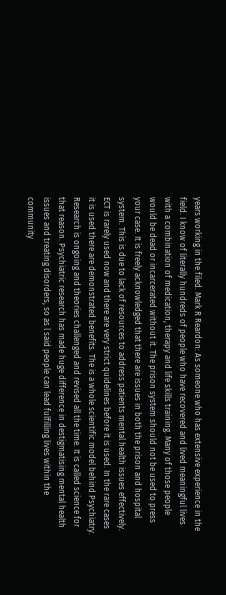years working in the filed. Mark R Reardon: As someone who has extensive experience in the field. I know of literally hundreds of people who have recovered and lived meaningful lives with a combination of medication, therapy and life skills training. Many of those people would be dead or incarcerated without it. The prison system should not be used to press your case. It is freely acknowledged that there are issues in both the prison and hospital system. This is due to lack of resources to address patients mental health issues effectively. ECT is rarely used now and there are very strict quidelines before it is used. In the rare cases it is used there are demonstrated benefits. The is a whole scientific model behind Psychiatry. Research is ongoing and theories challenged and revised all the time. It is called science for that reason. Psychiatric research has made huge difference in destigmatising mental health issues and treating disorders, so as l said people can lead fulfilling lives within the community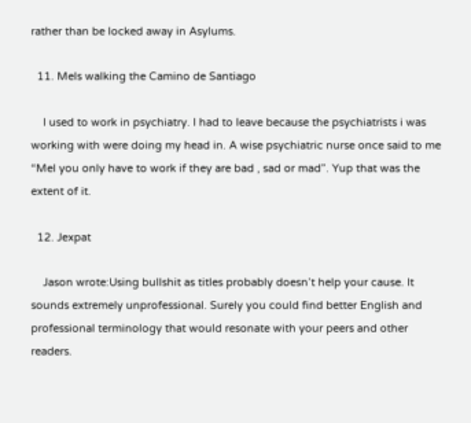rather than be locked away in Asylums.

  11. Mels walking the Camino de Santiago

    I used to work in psychiatry. I had to leave because the psychiatrists i was working with were doing my head in. A wise psychiatric nurse once said to me “Mel you only have to work if they are bad , sad or mad”. Yup that was the extent of it.

  12. Jexpat

    Jason wrote:Using bullshit as titles probably doesn’t help your cause. It sounds extremely unprofessional. Surely you could find better English and professional terminology that would resonate with your peers and other readers.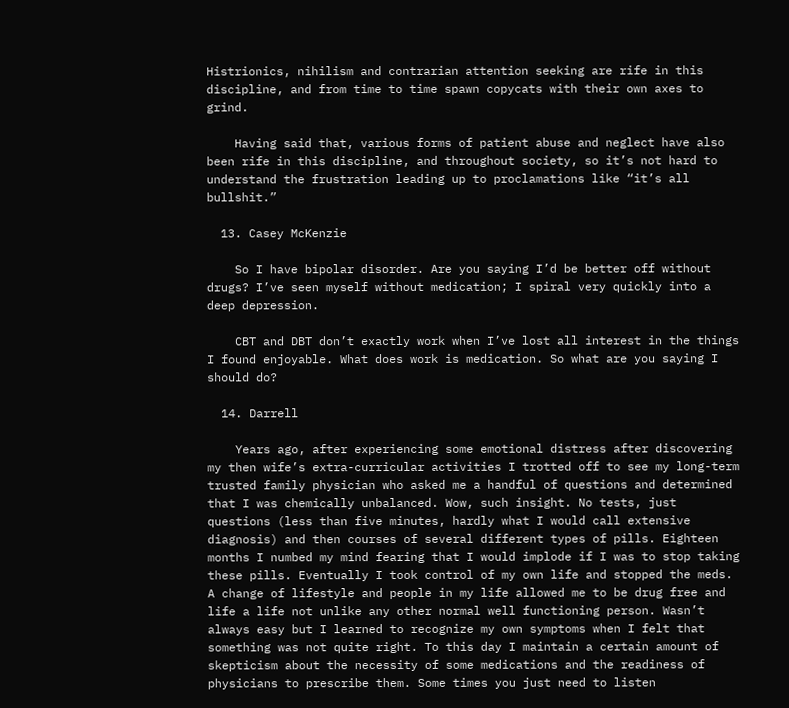Histrionics, nihilism and contrarian attention seeking are rife in this discipline, and from time to time spawn copycats with their own axes to grind.

    Having said that, various forms of patient abuse and neglect have also been rife in this discipline, and throughout society, so it’s not hard to understand the frustration leading up to proclamations like “it’s all bullshit.”

  13. Casey McKenzie

    So I have bipolar disorder. Are you saying I’d be better off without drugs? I’ve seen myself without medication; I spiral very quickly into a deep depression.

    CBT and DBT don’t exactly work when I’ve lost all interest in the things I found enjoyable. What does work is medication. So what are you saying I should do?

  14. Darrell

    Years ago, after experiencing some emotional distress after discovering my then wife’s extra-curricular activities I trotted off to see my long-term trusted family physician who asked me a handful of questions and determined that I was chemically unbalanced. Wow, such insight. No tests, just questions (less than five minutes, hardly what I would call extensive diagnosis) and then courses of several different types of pills. Eighteen months I numbed my mind fearing that I would implode if I was to stop taking these pills. Eventually I took control of my own life and stopped the meds. A change of lifestyle and people in my life allowed me to be drug free and life a life not unlike any other normal well functioning person. Wasn’t always easy but I learned to recognize my own symptoms when I felt that something was not quite right. To this day I maintain a certain amount of skepticism about the necessity of some medications and the readiness of physicians to prescribe them. Some times you just need to listen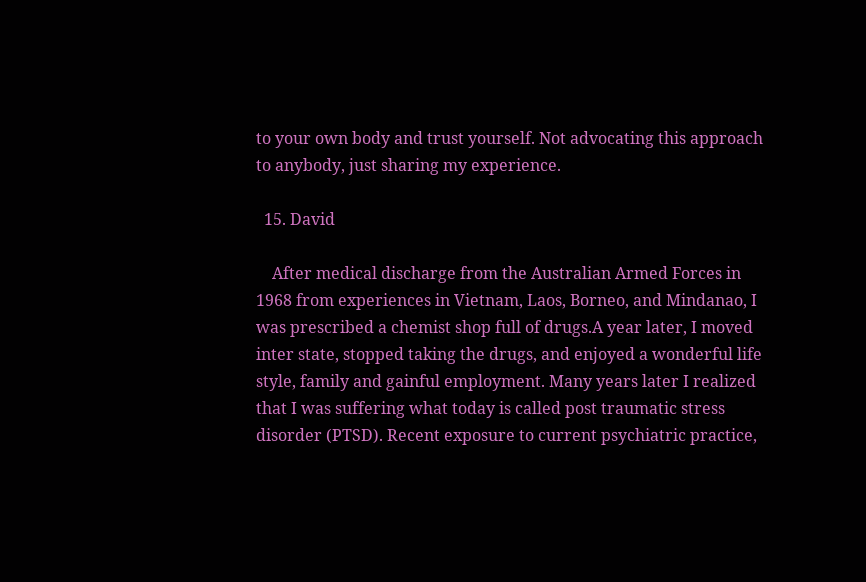to your own body and trust yourself. Not advocating this approach to anybody, just sharing my experience.

  15. David

    After medical discharge from the Australian Armed Forces in 1968 from experiences in Vietnam, Laos, Borneo, and Mindanao, I was prescribed a chemist shop full of drugs.A year later, I moved inter state, stopped taking the drugs, and enjoyed a wonderful life style, family and gainful employment. Many years later I realized that I was suffering what today is called post traumatic stress disorder (PTSD). Recent exposure to current psychiatric practice,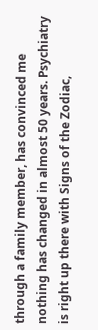through a family member, has convinced me nothing has changed in almost 50 years. Psychiatry is right up there with Signs of the Zodiac,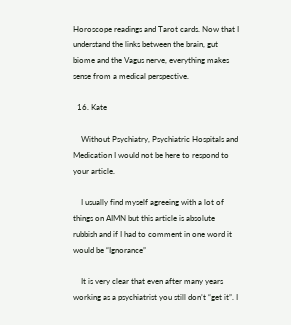Horoscope readings and Tarot cards. Now that I understand the links between the brain, gut biome and the Vagus nerve, everything makes sense from a medical perspective.

  16. Kate

    Without Psychiatry, Psychiatric Hospitals and Medication I would not be here to respond to your article.

    I usually find myself agreeing with a lot of things on AIMN but this article is absolute rubbish and if I had to comment in one word it would be “Ignorance”

    It is very clear that even after many years working as a psychiatrist you still don’t “get it”. I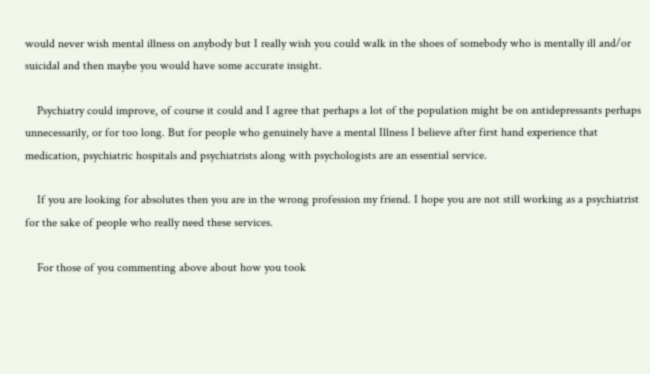would never wish mental illness on anybody but I really wish you could walk in the shoes of somebody who is mentally ill and/or suicidal and then maybe you would have some accurate insight.

    Psychiatry could improve, of course it could and I agree that perhaps a lot of the population might be on antidepressants perhaps unnecessarily, or for too long. But for people who genuinely have a mental Illness I believe after first hand experience that medication, psychiatric hospitals and psychiatrists along with psychologists are an essential service.

    If you are looking for absolutes then you are in the wrong profession my friend. I hope you are not still working as a psychiatrist for the sake of people who really need these services.

    For those of you commenting above about how you took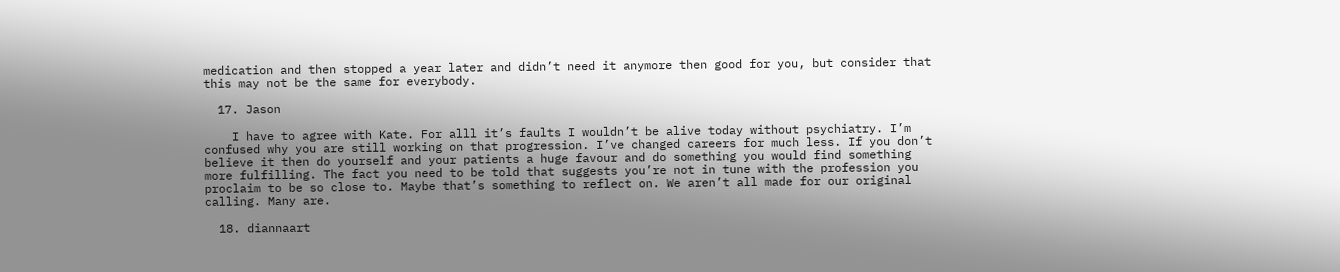medication and then stopped a year later and didn’t need it anymore then good for you, but consider that this may not be the same for everybody.

  17. Jason

    I have to agree with Kate. For alll it’s faults I wouldn’t be alive today without psychiatry. I’m confused why you are still working on that progression. I’ve changed careers for much less. If you don’t believe it then do yourself and your patients a huge favour and do something you would find something more fulfilling. The fact you need to be told that suggests you’re not in tune with the profession you proclaim to be so close to. Maybe that’s something to reflect on. We aren’t all made for our original calling. Many are.

  18. diannaart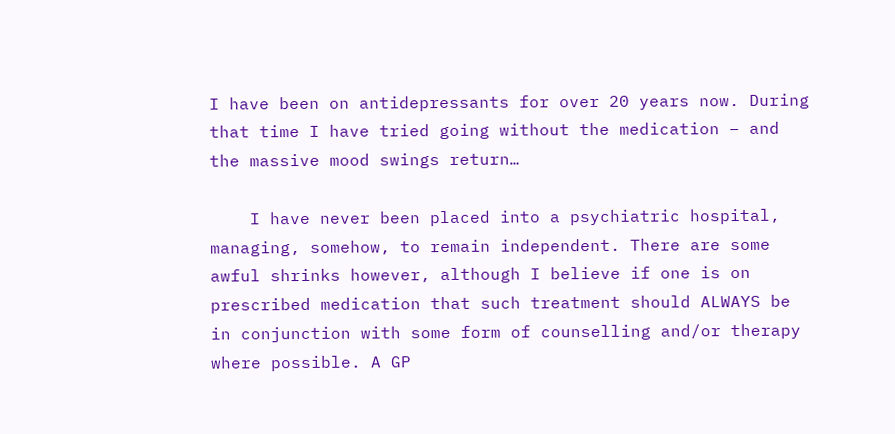I have been on antidepressants for over 20 years now. During that time I have tried going without the medication – and the massive mood swings return…

    I have never been placed into a psychiatric hospital, managing, somehow, to remain independent. There are some awful shrinks however, although I believe if one is on prescribed medication that such treatment should ALWAYS be in conjunction with some form of counselling and/or therapy where possible. A GP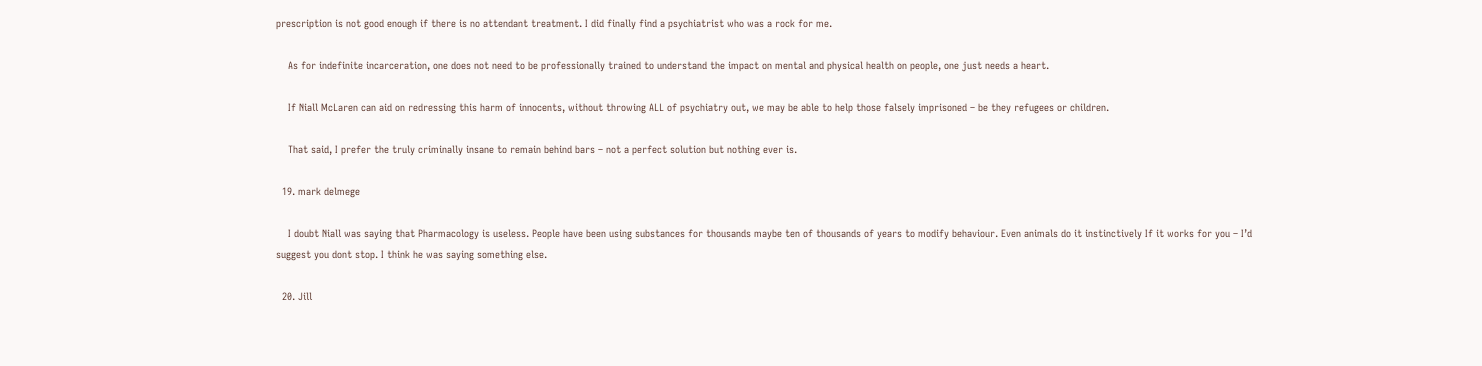prescription is not good enough if there is no attendant treatment. I did finally find a psychiatrist who was a rock for me.

    As for indefinite incarceration, one does not need to be professionally trained to understand the impact on mental and physical health on people, one just needs a heart.

    If Niall McLaren can aid on redressing this harm of innocents, without throwing ALL of psychiatry out, we may be able to help those falsely imprisoned – be they refugees or children.

    That said, I prefer the truly criminally insane to remain behind bars – not a perfect solution but nothing ever is.

  19. mark delmege

    I doubt Niall was saying that Pharmacology is useless. People have been using substances for thousands maybe ten of thousands of years to modify behaviour. Even animals do it instinctively If it works for you – I’d suggest you dont stop. I think he was saying something else.

  20. Jill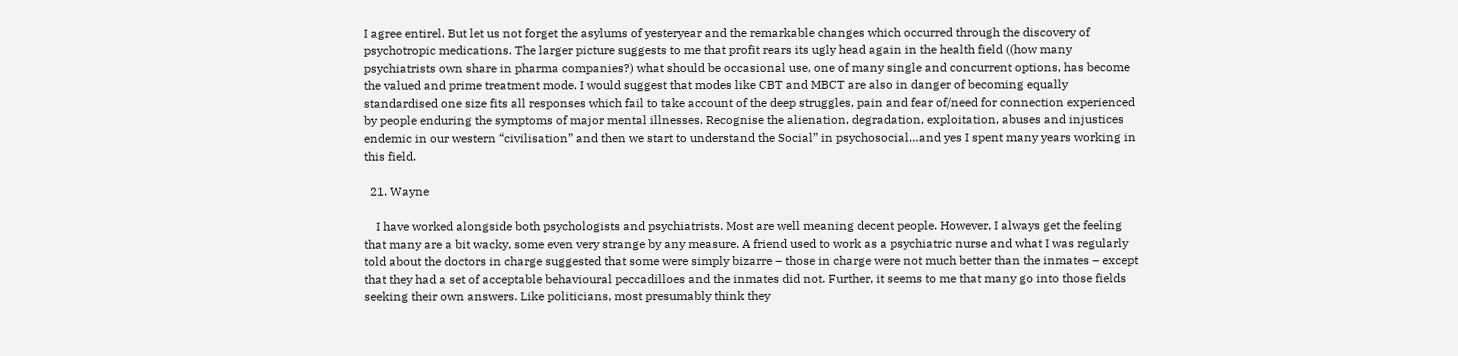I agree entirel. But let us not forget the asylums of yesteryear and the remarkable changes which occurred through the discovery of psychotropic medications. The larger picture suggests to me that profit rears its ugly head again in the health field ((how many psychiatrists own share in pharma companies?) what should be occasional use, one of many single and concurrent options, has become the valued and prime treatment mode. I would suggest that modes like CBT and MBCT are also in danger of becoming equally standardised one size fits all responses which fail to take account of the deep struggles, pain and fear of/need for connection experienced by people enduring the symptoms of major mental illnesses. Recognise the alienation, degradation, exploitation, abuses and injustices endemic in our western “civilisation” and then we start to understand the Social” in psychosocial…and yes I spent many years working in this field.

  21. Wayne

    I have worked alongside both psychologists and psychiatrists. Most are well meaning decent people. However, I always get the feeling that many are a bit wacky, some even very strange by any measure. A friend used to work as a psychiatric nurse and what I was regularly told about the doctors in charge suggested that some were simply bizarre – those in charge were not much better than the inmates – except that they had a set of acceptable behavioural peccadilloes and the inmates did not. Further, it seems to me that many go into those fields seeking their own answers. Like politicians, most presumably think they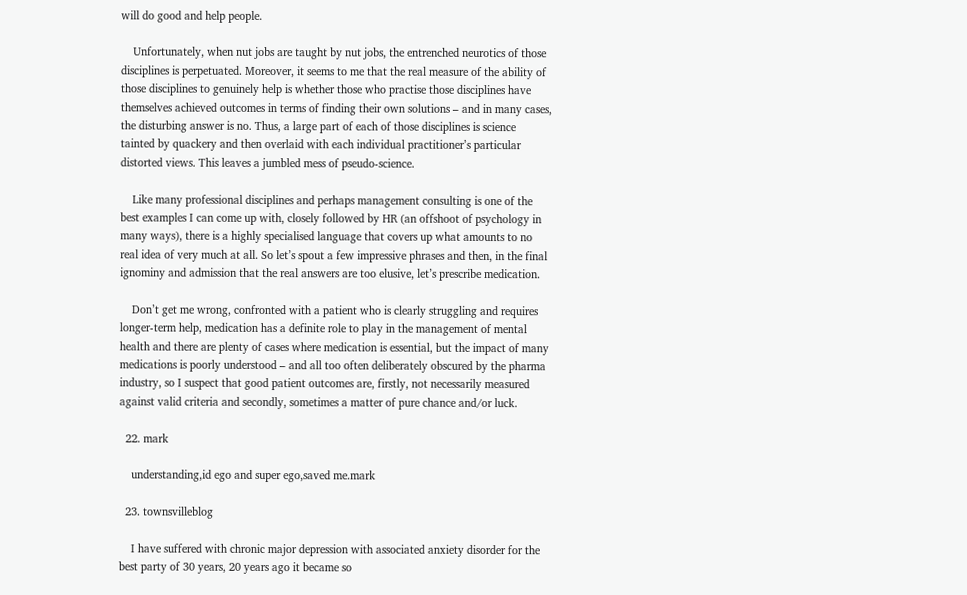will do good and help people.

    Unfortunately, when nut jobs are taught by nut jobs, the entrenched neurotics of those disciplines is perpetuated. Moreover, it seems to me that the real measure of the ability of those disciplines to genuinely help is whether those who practise those disciplines have themselves achieved outcomes in terms of finding their own solutions – and in many cases, the disturbing answer is no. Thus, a large part of each of those disciplines is science tainted by quackery and then overlaid with each individual practitioner’s particular distorted views. This leaves a jumbled mess of pseudo-science.

    Like many professional disciplines and perhaps management consulting is one of the best examples I can come up with, closely followed by HR (an offshoot of psychology in many ways), there is a highly specialised language that covers up what amounts to no real idea of very much at all. So let’s spout a few impressive phrases and then, in the final ignominy and admission that the real answers are too elusive, let’s prescribe medication.

    Don’t get me wrong, confronted with a patient who is clearly struggling and requires longer-term help, medication has a definite role to play in the management of mental health and there are plenty of cases where medication is essential, but the impact of many medications is poorly understood – and all too often deliberately obscured by the pharma industry, so I suspect that good patient outcomes are, firstly, not necessarily measured against valid criteria and secondly, sometimes a matter of pure chance and/or luck.

  22. mark

    understanding,id ego and super ego,saved me.mark

  23. townsvilleblog

    I have suffered with chronic major depression with associated anxiety disorder for the best party of 30 years, 20 years ago it became so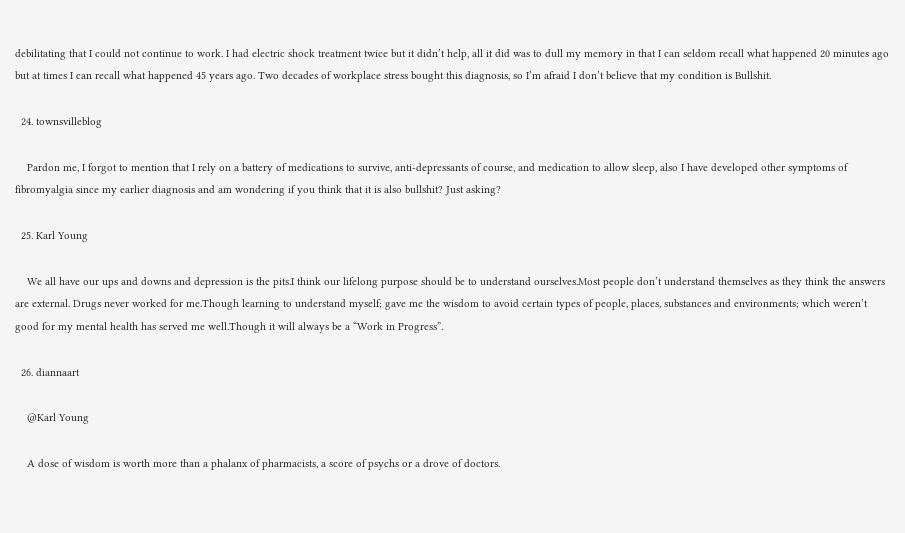debilitating that I could not continue to work. I had electric shock treatment twice but it didn’t help, all it did was to dull my memory in that I can seldom recall what happened 20 minutes ago but at times I can recall what happened 45 years ago. Two decades of workplace stress bought this diagnosis, so I’m afraid I don’t believe that my condition is Bullshit.

  24. townsvilleblog

    Pardon me, I forgot to mention that I rely on a battery of medications to survive, anti-depressants of course, and medication to allow sleep, also I have developed other symptoms of fibromyalgia since my earlier diagnosis and am wondering if you think that it is also bullshit? Just asking?

  25. Karl Young

    We all have our ups and downs and depression is the pits.I think our lifelong purpose should be to understand ourselves.Most people don’t understand themselves as they think the answers are external. Drugs never worked for me.Though learning to understand myself; gave me the wisdom to avoid certain types of people, places, substances and environments; which weren’t good for my mental health has served me well.Though it will always be a “Work in Progress”.

  26. diannaart

    @Karl Young

    A dose of wisdom is worth more than a phalanx of pharmacists, a score of psychs or a drove of doctors.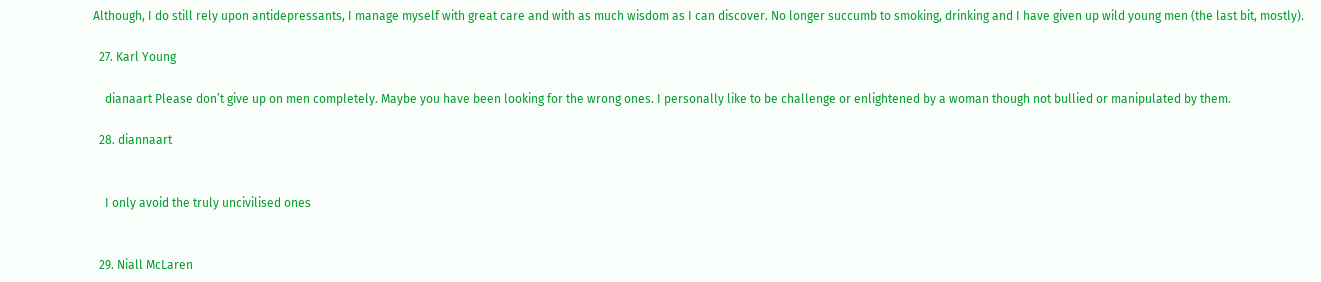Although, I do still rely upon antidepressants, I manage myself with great care and with as much wisdom as I can discover. No longer succumb to smoking, drinking and I have given up wild young men (the last bit, mostly).

  27. Karl Young

    dianaart Please don’t give up on men completely. Maybe you have been looking for the wrong ones. I personally like to be challenge or enlightened by a woman though not bullied or manipulated by them.

  28. diannaart


    I only avoid the truly uncivilised ones


  29. Niall McLaren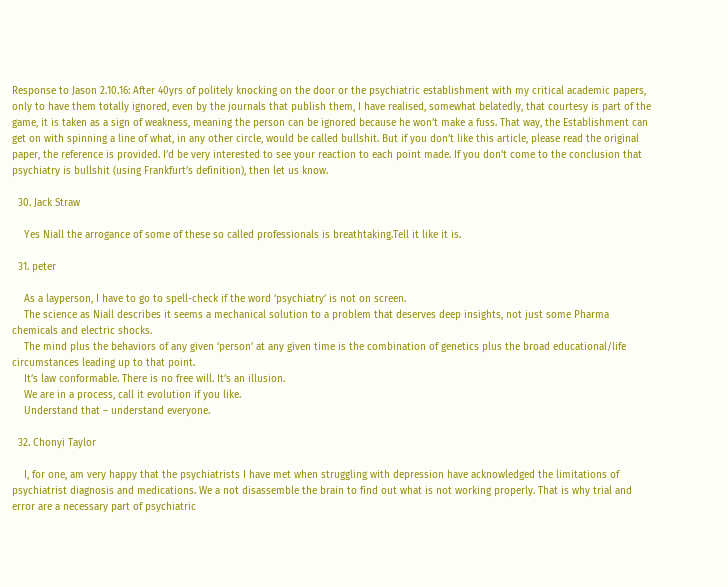Response to Jason 2.10.16: After 40yrs of politely knocking on the door or the psychiatric establishment with my critical academic papers, only to have them totally ignored, even by the journals that publish them, I have realised, somewhat belatedly, that courtesy is part of the game, it is taken as a sign of weakness, meaning the person can be ignored because he won’t make a fuss. That way, the Establishment can get on with spinning a line of what, in any other circle, would be called bullshit. But if you don’t like this article, please read the original paper, the reference is provided. I’d be very interested to see your reaction to each point made. If you don’t come to the conclusion that psychiatry is bullshit (using Frankfurt’s definition), then let us know.

  30. Jack Straw

    Yes Niall the arrogance of some of these so called professionals is breathtaking.Tell it like it is.

  31. peter

    As a layperson, I have to go to spell-check if the word ‘psychiatry’ is not on screen.
    The science as Niall describes it seems a mechanical solution to a problem that deserves deep insights, not just some Pharma chemicals and electric shocks.
    The mind plus the behaviors of any given ‘person’ at any given time is the combination of genetics plus the broad educational/life circumstances leading up to that point.
    It’s law conformable. There is no free will. It’s an illusion.
    We are in a process, call it evolution if you like.
    Understand that – understand everyone.

  32. Chonyi Taylor

    I, for one, am very happy that the psychiatrists I have met when struggling with depression have acknowledged the limitations of psychiatrist diagnosis and medications. We a not disassemble the brain to find out what is not working properly. That is why trial and error are a necessary part of psychiatric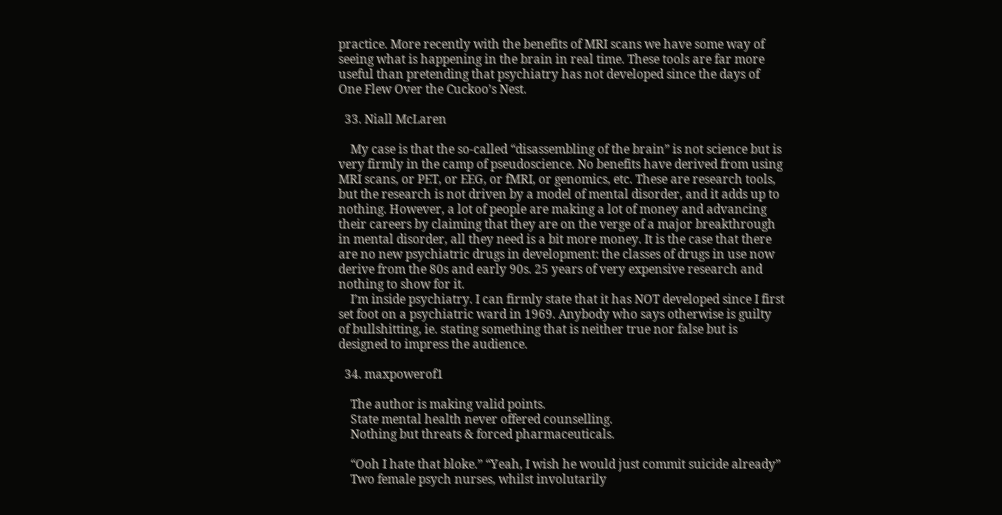practice. More recently with the benefits of MRI scans we have some way of seeing what is happening in the brain in real time. These tools are far more useful than pretending that psychiatry has not developed since the days of One Flew Over the Cuckoo’s Nest.

  33. Niall McLaren

    My case is that the so-called “disassembling of the brain” is not science but is very firmly in the camp of pseudoscience. No benefits have derived from using MRI scans, or PET, or EEG, or fMRI, or genomics, etc. These are research tools, but the research is not driven by a model of mental disorder, and it adds up to nothing. However, a lot of people are making a lot of money and advancing their careers by claiming that they are on the verge of a major breakthrough in mental disorder, all they need is a bit more money. It is the case that there are no new psychiatric drugs in development: the classes of drugs in use now derive from the 80s and early 90s. 25 years of very expensive research and nothing to show for it.
    I’m inside psychiatry. I can firmly state that it has NOT developed since I first set foot on a psychiatric ward in 1969. Anybody who says otherwise is guilty of bullshitting, ie. stating something that is neither true nor false but is designed to impress the audience.

  34. maxpowerof1

    The author is making valid points.
    State mental health never offered counselling.
    Nothing but threats & forced pharmaceuticals.

    “Ooh I hate that bloke.” “Yeah, I wish he would just commit suicide already”
    Two female psych nurses, whilst involutarily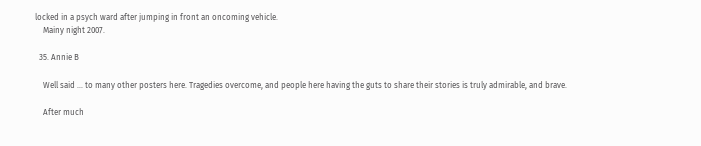locked in a psych ward after jumping in front an oncoming vehicle.
    Mainy night 2007.

  35. Annie B

    Well said … to many other posters here. Tragedies overcome, and people here having the guts to share their stories is truly admirable, and brave.

    After much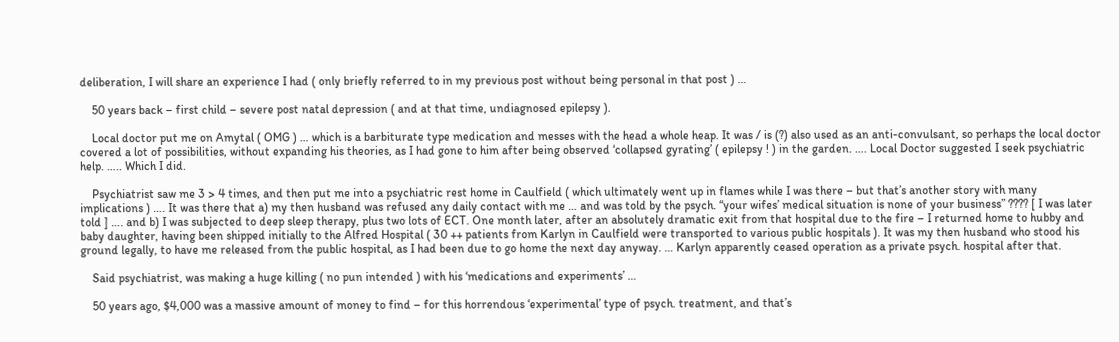deliberation, I will share an experience I had ( only briefly referred to in my previous post without being personal in that post ) …

    50 years back – first child – severe post natal depression ( and at that time, undiagnosed epilepsy ).

    Local doctor put me on Amytal ( OMG ) … which is a barbiturate type medication and messes with the head a whole heap. It was / is (?) also used as an anti-convulsant, so perhaps the local doctor covered a lot of possibilities, without expanding his theories, as I had gone to him after being observed ‘collapsed gyrating’ ( epilepsy ! ) in the garden. …. Local Doctor suggested I seek psychiatric help. ….. Which I did.

    Psychiatrist saw me 3 > 4 times, and then put me into a psychiatric rest home in Caulfield ( which ultimately went up in flames while I was there – but that’s another story with many implications ) …. It was there that a) my then husband was refused any daily contact with me … and was told by the psych. “your wifes’ medical situation is none of your business” ???? [ I was later told ] …. and b) I was subjected to deep sleep therapy, plus two lots of ECT. One month later, after an absolutely dramatic exit from that hospital due to the fire – I returned home to hubby and baby daughter, having been shipped initially to the Alfred Hospital ( 30 ++ patients from Karlyn in Caulfield were transported to various public hospitals ). It was my then husband who stood his ground legally, to have me released from the public hospital, as I had been due to go home the next day anyway. … Karlyn apparently ceased operation as a private psych. hospital after that.

    Said psychiatrist, was making a huge killing ( no pun intended ) with his ‘medications and experiments’ …

    50 years ago, $4,000 was a massive amount of money to find – for this horrendous ‘experimental’ type of psych. treatment, and that’s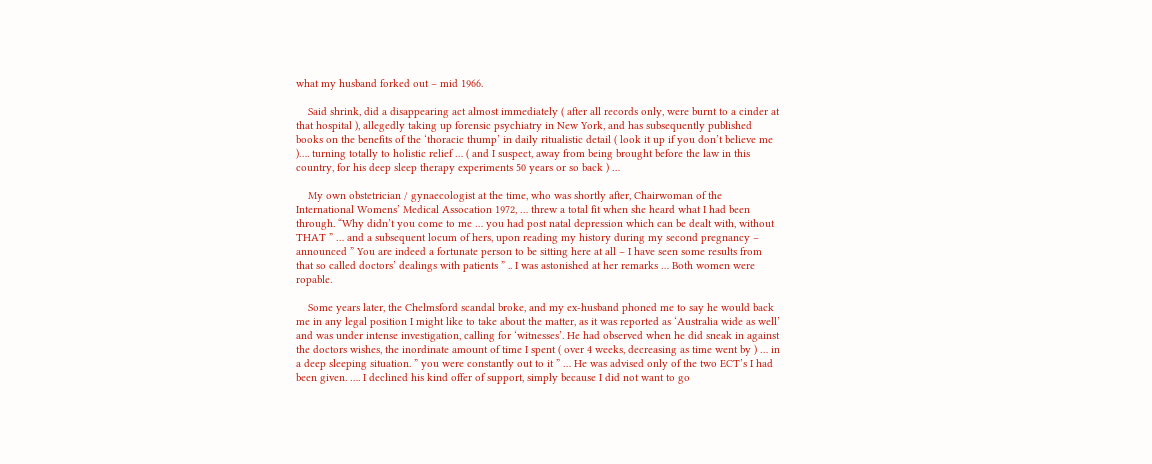what my husband forked out – mid 1966.

    Said shrink, did a disappearing act almost immediately ( after all records only, were burnt to a cinder at that hospital ), allegedly taking up forensic psychiatry in New York, and has subsequently published books on the benefits of the ‘thoracic thump’ in daily ritualistic detail ( look it up if you don’t believe me )…. turning totally to holistic relief … ( and I suspect, away from being brought before the law in this country, for his deep sleep therapy experiments 50 years or so back ) …

    My own obstetrician / gynaecologist at the time, who was shortly after, Chairwoman of the International Womens’ Medical Assocation 1972, … threw a total fit when she heard what I had been through. “Why didn’t you come to me … you had post natal depression which can be dealt with, without THAT ” … and a subsequent locum of hers, upon reading my history during my second pregnancy – announced ” You are indeed a fortunate person to be sitting here at all – I have seen some results from that so called doctors’ dealings with patients ” .. I was astonished at her remarks … Both women were ropable.

    Some years later, the Chelmsford scandal broke, and my ex-husband phoned me to say he would back me in any legal position I might like to take about the matter, as it was reported as ‘Australia wide as well’ and was under intense investigation, calling for ‘witnesses’. He had observed when he did sneak in against the doctors wishes, the inordinate amount of time I spent ( over 4 weeks, decreasing as time went by ) … in a deep sleeping situation. ” you were constantly out to it ” … He was advised only of the two ECT’s I had been given. …. I declined his kind offer of support, simply because I did not want to go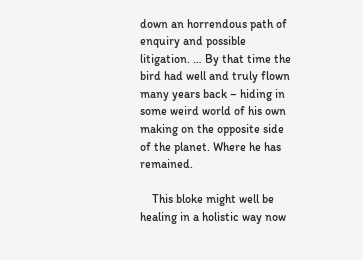down an horrendous path of enquiry and possible litigation. … By that time the bird had well and truly flown many years back – hiding in some weird world of his own making on the opposite side of the planet. Where he has remained.

    This bloke might well be healing in a holistic way now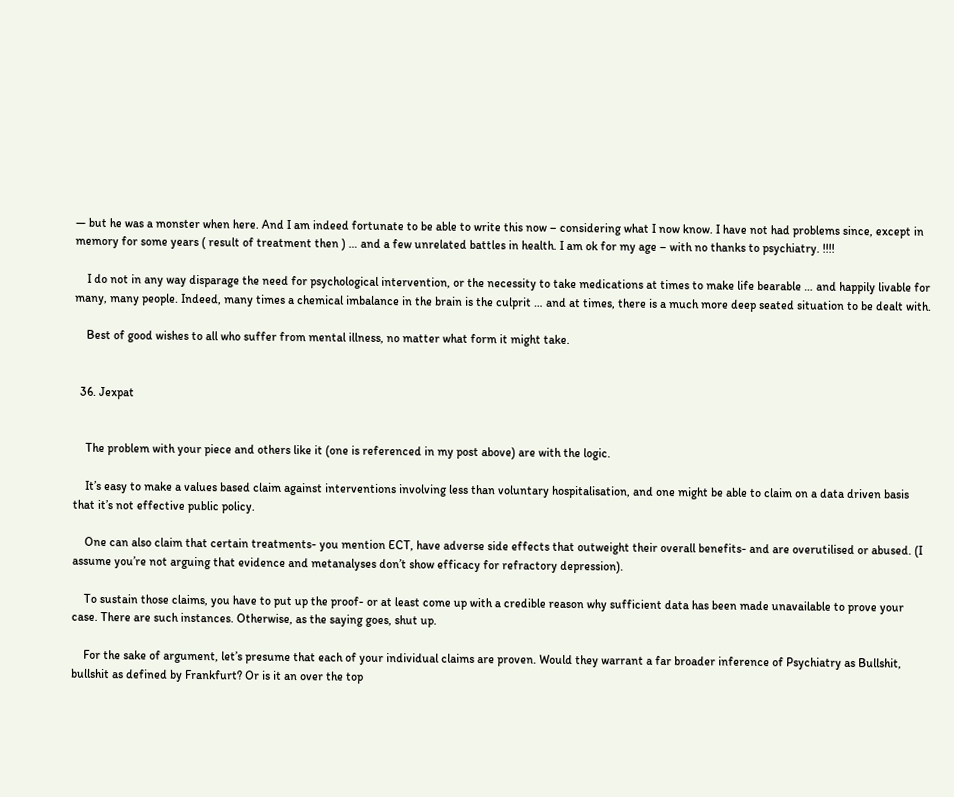— but he was a monster when here. And I am indeed fortunate to be able to write this now – considering what I now know. I have not had problems since, except in memory for some years ( result of treatment then ) … and a few unrelated battles in health. I am ok for my age – with no thanks to psychiatry. !!!!

    I do not in any way disparage the need for psychological intervention, or the necessity to take medications at times to make life bearable … and happily livable for many, many people. Indeed, many times a chemical imbalance in the brain is the culprit … and at times, there is a much more deep seated situation to be dealt with.

    Best of good wishes to all who suffer from mental illness, no matter what form it might take.


  36. Jexpat


    The problem with your piece and others like it (one is referenced in my post above) are with the logic.

    It’s easy to make a values based claim against interventions involving less than voluntary hospitalisation, and one might be able to claim on a data driven basis that it’s not effective public policy.

    One can also claim that certain treatments- you mention ECT, have adverse side effects that outweight their overall benefits- and are overutilised or abused. (I assume you’re not arguing that evidence and metanalyses don’t show efficacy for refractory depression).

    To sustain those claims, you have to put up the proof- or at least come up with a credible reason why sufficient data has been made unavailable to prove your case. There are such instances. Otherwise, as the saying goes, shut up.

    For the sake of argument, let’s presume that each of your individual claims are proven. Would they warrant a far broader inference of Psychiatry as Bullshit, bullshit as defined by Frankfurt? Or is it an over the top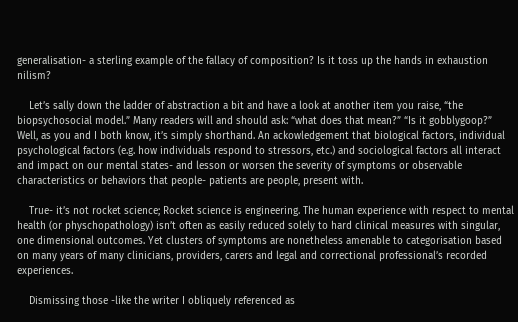generalisation- a sterling example of the fallacy of composition? Is it toss up the hands in exhaustion nilism?

    Let’s sally down the ladder of abstraction a bit and have a look at another item you raise, “the biopsychosocial model.” Many readers will and should ask: “what does that mean?” “Is it gobblygoop?” Well, as you and I both know, it’s simply shorthand. An ackowledgement that biological factors, individual psychological factors (e.g. how individuals respond to stressors, etc.) and sociological factors all interact and impact on our mental states- and lesson or worsen the severity of symptoms or observable characteristics or behaviors that people- patients are people, present with.

    True- it’s not rocket science; Rocket science is engineering. The human experience with respect to mental health (or physchopathology) isn’t often as easily reduced solely to hard clinical measures with singular, one dimensional outcomes. Yet clusters of symptoms are nonetheless amenable to categorisation based on many years of many clinicians, providers, carers and legal and correctional professional’s recorded experiences.

    Dismissing those -like the writer I obliquely referenced as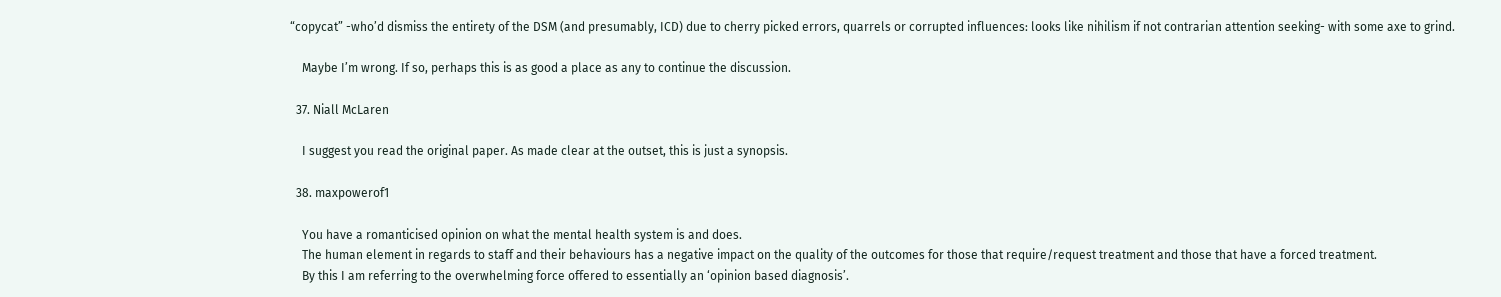“copycat” -who’d dismiss the entirety of the DSM (and presumably, ICD) due to cherry picked errors, quarrels or corrupted influences: looks like nihilism if not contrarian attention seeking- with some axe to grind.

    Maybe I’m wrong. If so, perhaps this is as good a place as any to continue the discussion.

  37. Niall McLaren

    I suggest you read the original paper. As made clear at the outset, this is just a synopsis.

  38. maxpowerof1

    You have a romanticised opinion on what the mental health system is and does.
    The human element in regards to staff and their behaviours has a negative impact on the quality of the outcomes for those that require/request treatment and those that have a forced treatment.
    By this I am referring to the overwhelming force offered to essentially an ‘opinion based diagnosis’.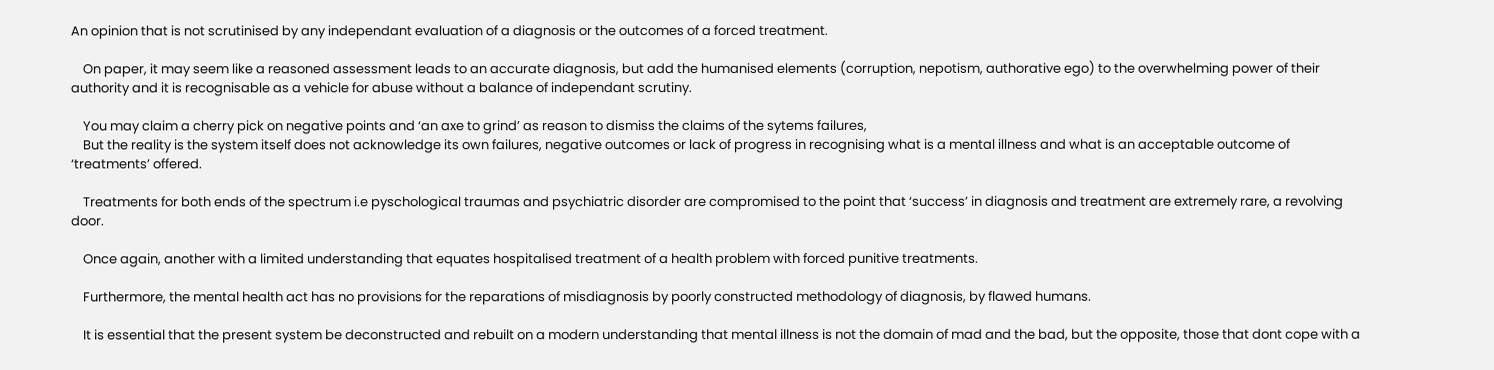An opinion that is not scrutinised by any independant evaluation of a diagnosis or the outcomes of a forced treatment.

    On paper, it may seem like a reasoned assessment leads to an accurate diagnosis, but add the humanised elements (corruption, nepotism, authorative ego) to the overwhelming power of their authority and it is recognisable as a vehicle for abuse without a balance of independant scrutiny.

    You may claim a cherry pick on negative points and ‘an axe to grind’ as reason to dismiss the claims of the sytems failures,
    But the reality is the system itself does not acknowledge its own failures, negative outcomes or lack of progress in recognising what is a mental illness and what is an acceptable outcome of ‘treatments’ offered.

    Treatments for both ends of the spectrum i.e pyschological traumas and psychiatric disorder are compromised to the point that ‘success’ in diagnosis and treatment are extremely rare, a revolving door.

    Once again, another with a limited understanding that equates hospitalised treatment of a health problem with forced punitive treatments.

    Furthermore, the mental health act has no provisions for the reparations of misdiagnosis by poorly constructed methodology of diagnosis, by flawed humans.

    It is essential that the present system be deconstructed and rebuilt on a modern understanding that mental illness is not the domain of mad and the bad, but the opposite, those that dont cope with a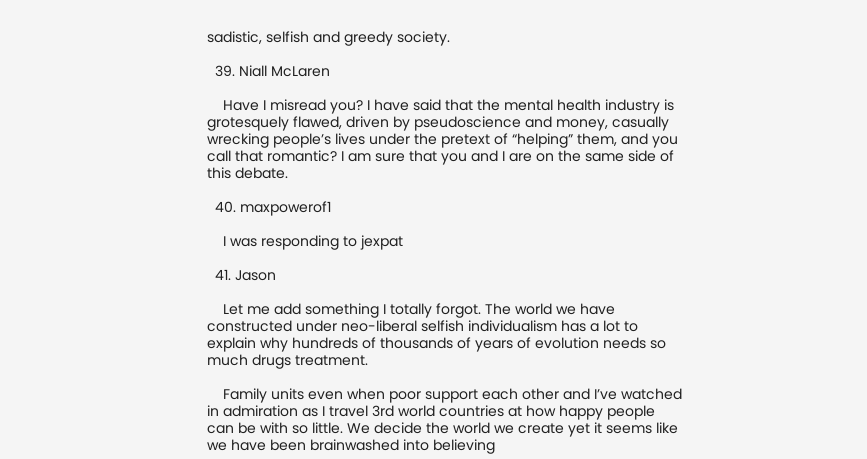sadistic, selfish and greedy society.

  39. Niall McLaren

    Have I misread you? I have said that the mental health industry is grotesquely flawed, driven by pseudoscience and money, casually wrecking people’s lives under the pretext of “helping” them, and you call that romantic? I am sure that you and I are on the same side of this debate.

  40. maxpowerof1

    I was responding to jexpat

  41. Jason

    Let me add something I totally forgot. The world we have constructed under neo-liberal selfish individualism has a lot to explain why hundreds of thousands of years of evolution needs so much drugs treatment.

    Family units even when poor support each other and I’ve watched in admiration as I travel 3rd world countries at how happy people can be with so little. We decide the world we create yet it seems like we have been brainwashed into believing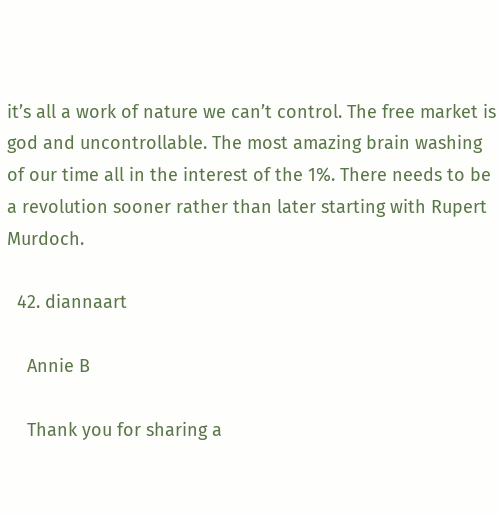it’s all a work of nature we can’t control. The free market is god and uncontrollable. The most amazing brain washing of our time all in the interest of the 1%. There needs to be a revolution sooner rather than later starting with Rupert Murdoch.

  42. diannaart

    Annie B

    Thank you for sharing a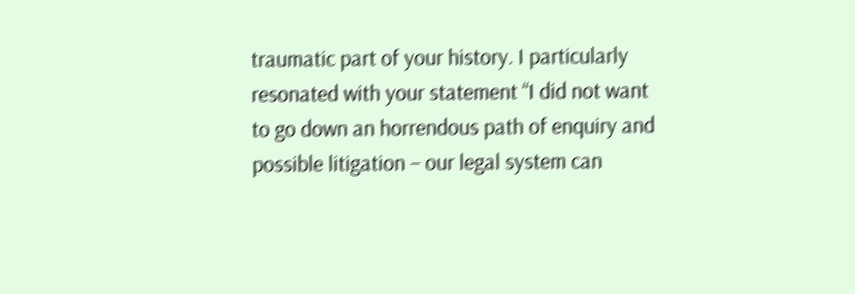traumatic part of your history. I particularly resonated with your statement “I did not want to go down an horrendous path of enquiry and possible litigation – our legal system can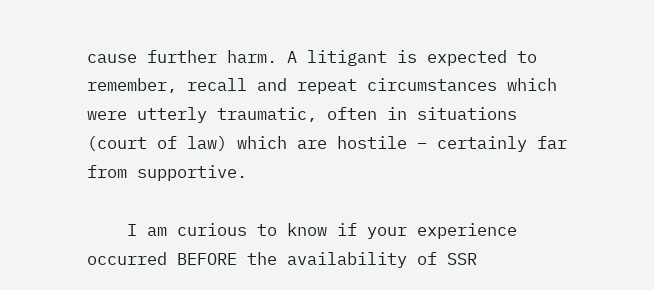cause further harm. A litigant is expected to remember, recall and repeat circumstances which were utterly traumatic, often in situations (court of law) which are hostile – certainly far from supportive.

    I am curious to know if your experience occurred BEFORE the availability of SSR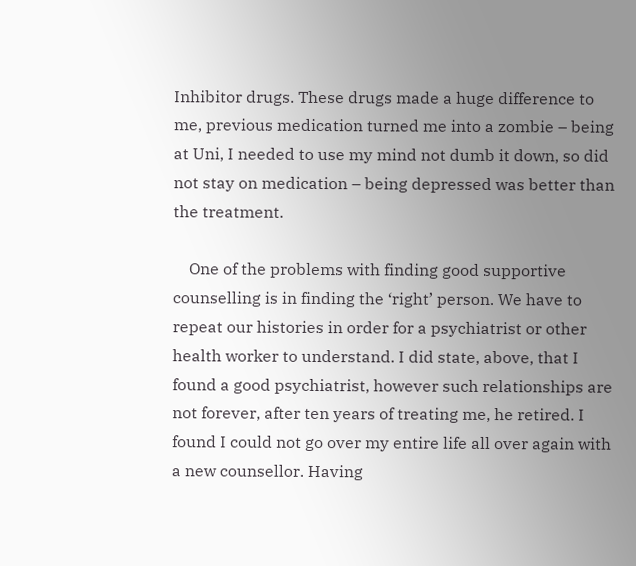Inhibitor drugs. These drugs made a huge difference to me, previous medication turned me into a zombie – being at Uni, I needed to use my mind not dumb it down, so did not stay on medication – being depressed was better than the treatment.

    One of the problems with finding good supportive counselling is in finding the ‘right’ person. We have to repeat our histories in order for a psychiatrist or other health worker to understand. I did state, above, that I found a good psychiatrist, however such relationships are not forever, after ten years of treating me, he retired. I found I could not go over my entire life all over again with a new counsellor. Having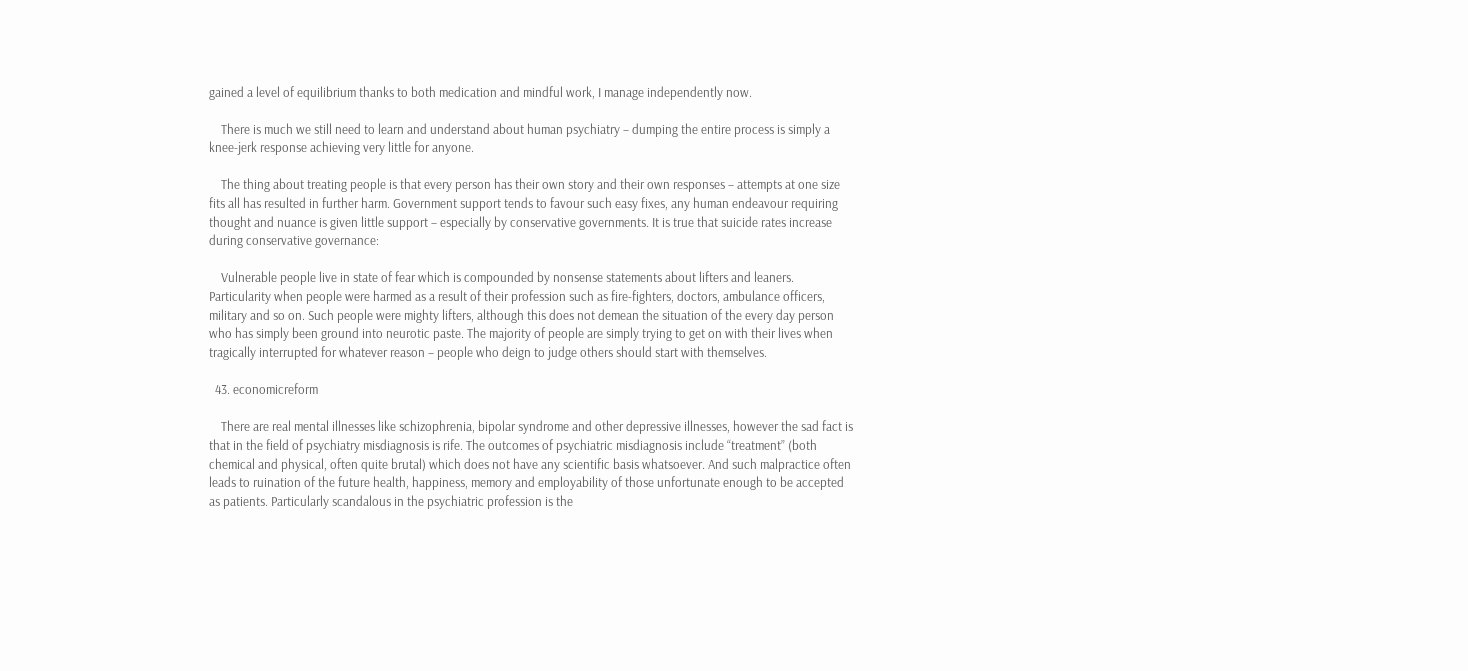gained a level of equilibrium thanks to both medication and mindful work, I manage independently now.

    There is much we still need to learn and understand about human psychiatry – dumping the entire process is simply a knee-jerk response achieving very little for anyone.

    The thing about treating people is that every person has their own story and their own responses – attempts at one size fits all has resulted in further harm. Government support tends to favour such easy fixes, any human endeavour requiring thought and nuance is given little support – especially by conservative governments. It is true that suicide rates increase during conservative governance:

    Vulnerable people live in state of fear which is compounded by nonsense statements about lifters and leaners. Particularity when people were harmed as a result of their profession such as fire-fighters, doctors, ambulance officers, military and so on. Such people were mighty lifters, although this does not demean the situation of the every day person who has simply been ground into neurotic paste. The majority of people are simply trying to get on with their lives when tragically interrupted for whatever reason – people who deign to judge others should start with themselves.

  43. economicreform

    There are real mental illnesses like schizophrenia, bipolar syndrome and other depressive illnesses, however the sad fact is that in the field of psychiatry misdiagnosis is rife. The outcomes of psychiatric misdiagnosis include “treatment” (both chemical and physical, often quite brutal) which does not have any scientific basis whatsoever. And such malpractice often leads to ruination of the future health, happiness, memory and employability of those unfortunate enough to be accepted as patients. Particularly scandalous in the psychiatric profession is the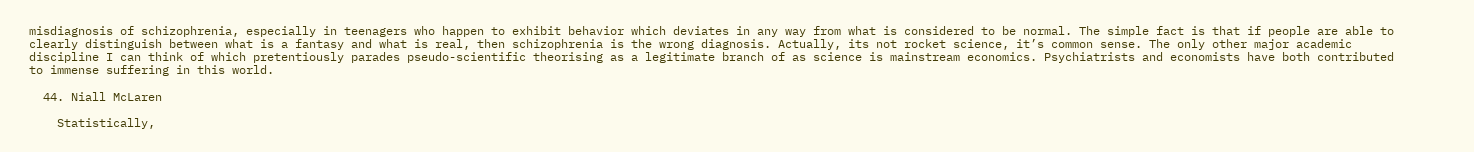misdiagnosis of schizophrenia, especially in teenagers who happen to exhibit behavior which deviates in any way from what is considered to be normal. The simple fact is that if people are able to clearly distinguish between what is a fantasy and what is real, then schizophrenia is the wrong diagnosis. Actually, its not rocket science, it’s common sense. The only other major academic discipline I can think of which pretentiously parades pseudo-scientific theorising as a legitimate branch of as science is mainstream economics. Psychiatrists and economists have both contributed to immense suffering in this world.

  44. Niall McLaren

    Statistically,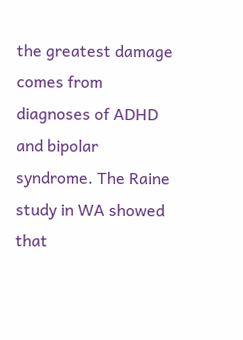the greatest damage comes from diagnoses of ADHD and bipolar syndrome. The Raine study in WA showed that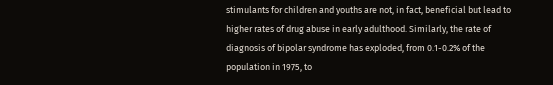stimulants for children and youths are not, in fact, beneficial but lead to higher rates of drug abuse in early adulthood. Similarly, the rate of diagnosis of bipolar syndrome has exploded, from 0.1-0.2% of the population in 1975, to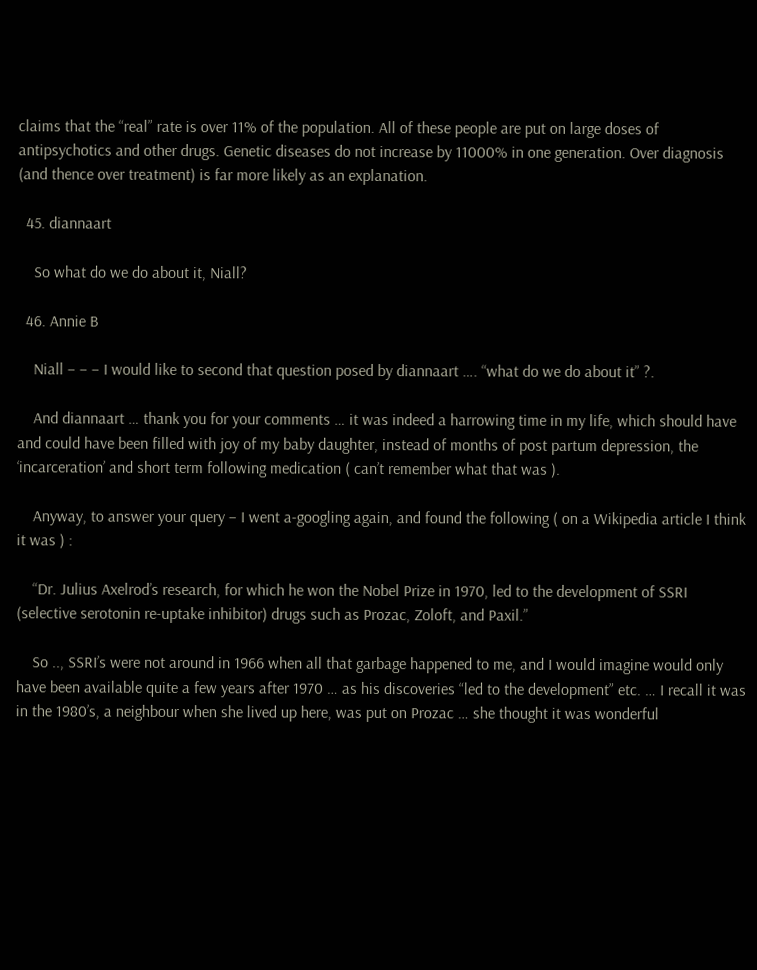claims that the “real” rate is over 11% of the population. All of these people are put on large doses of antipsychotics and other drugs. Genetic diseases do not increase by 11000% in one generation. Over diagnosis (and thence over treatment) is far more likely as an explanation.

  45. diannaart

    So what do we do about it, Niall?

  46. Annie B

    Niall – – – I would like to second that question posed by diannaart …. “what do we do about it” ?.

    And diannaart … thank you for your comments … it was indeed a harrowing time in my life, which should have and could have been filled with joy of my baby daughter, instead of months of post partum depression, the ‘incarceration’ and short term following medication ( can’t remember what that was ).

    Anyway, to answer your query – I went a-googling again, and found the following ( on a Wikipedia article I think it was ) :

    “Dr. Julius Axelrod’s research, for which he won the Nobel Prize in 1970, led to the development of SSRI (selective serotonin re-uptake inhibitor) drugs such as Prozac, Zoloft, and Paxil.”

    So .., SSRI’s were not around in 1966 when all that garbage happened to me, and I would imagine would only have been available quite a few years after 1970 … as his discoveries “led to the development” etc. … I recall it was in the 1980’s, a neighbour when she lived up here, was put on Prozac … she thought it was wonderful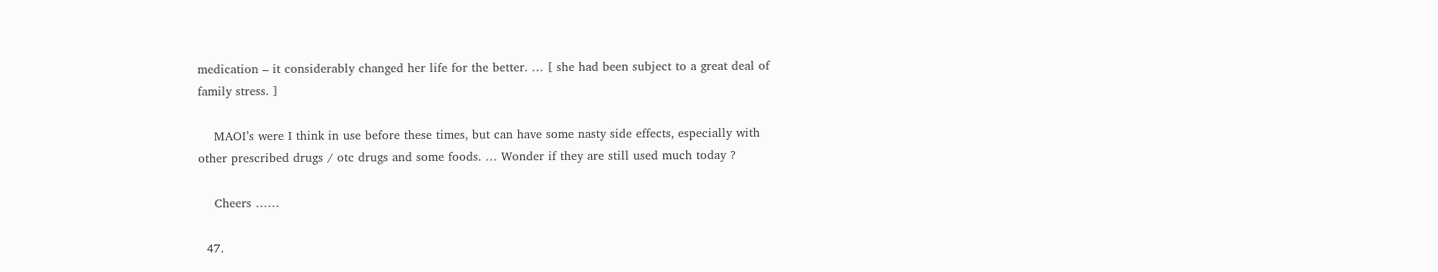medication – it considerably changed her life for the better. … [ she had been subject to a great deal of family stress. ]

    MAOI’s were I think in use before these times, but can have some nasty side effects, especially with other prescribed drugs / otc drugs and some foods. … Wonder if they are still used much today ?

    Cheers ……

  47.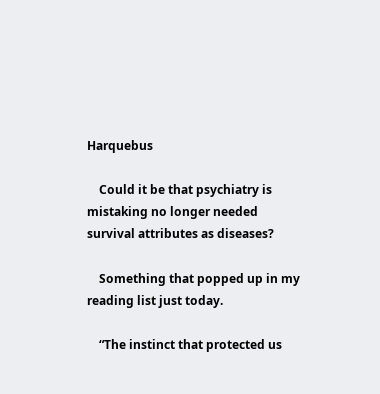Harquebus

    Could it be that psychiatry is mistaking no longer needed survival attributes as diseases?

    Something that popped up in my reading list just today.

    “The instinct that protected us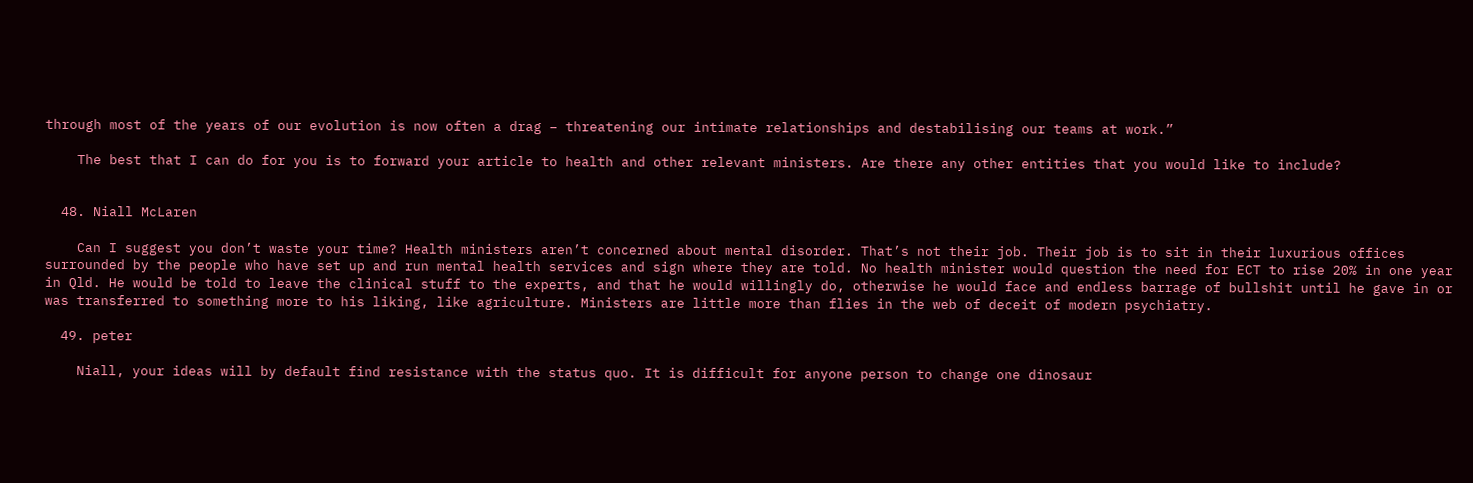through most of the years of our evolution is now often a drag – threatening our intimate relationships and destabilising our teams at work.”

    The best that I can do for you is to forward your article to health and other relevant ministers. Are there any other entities that you would like to include?


  48. Niall McLaren

    Can I suggest you don’t waste your time? Health ministers aren’t concerned about mental disorder. That’s not their job. Their job is to sit in their luxurious offices surrounded by the people who have set up and run mental health services and sign where they are told. No health minister would question the need for ECT to rise 20% in one year in Qld. He would be told to leave the clinical stuff to the experts, and that he would willingly do, otherwise he would face and endless barrage of bullshit until he gave in or was transferred to something more to his liking, like agriculture. Ministers are little more than flies in the web of deceit of modern psychiatry.

  49. peter

    Niall, your ideas will by default find resistance with the status quo. It is difficult for anyone person to change one dinosaur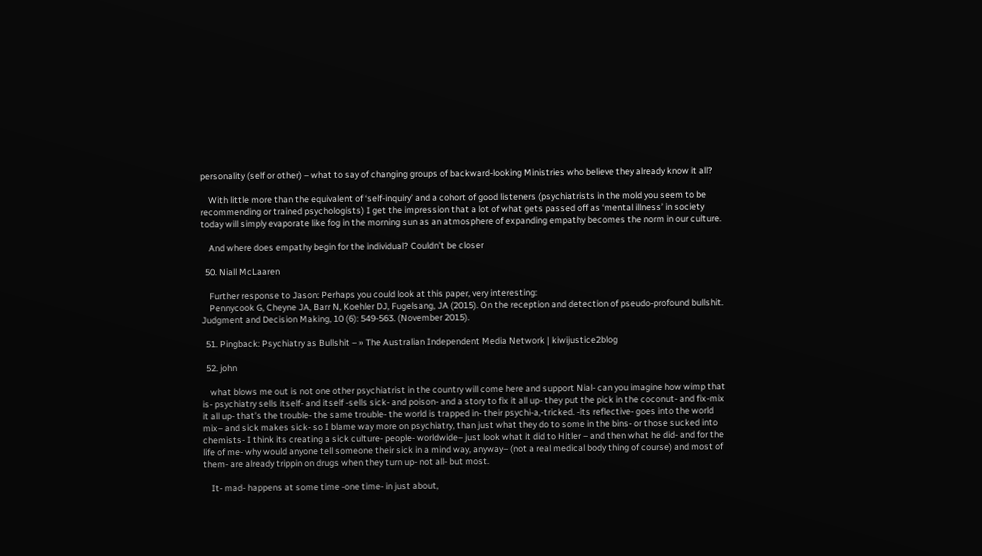personality (self or other) – what to say of changing groups of backward-looking Ministries who believe they already know it all?

    With little more than the equivalent of ‘self-inquiry’ and a cohort of good listeners (psychiatrists in the mold you seem to be recommending or trained psychologists) I get the impression that a lot of what gets passed off as ‘mental illness’ in society today will simply evaporate like fog in the morning sun as an atmosphere of expanding empathy becomes the norm in our culture.

    And where does empathy begin for the individual? Couldn’t be closer

  50. Niall McLaaren

    Further response to Jason: Perhaps you could look at this paper, very interesting:
    Pennycook G, Cheyne JA, Barr N, Koehler DJ, Fugelsang, JA (2015). On the reception and detection of pseudo-profound bullshit. Judgment and Decision Making, 10 (6): 549-563. (November 2015).

  51. Pingback: Psychiatry as Bullshit – » The Australian Independent Media Network | kiwijustice2blog

  52. john

    what blows me out is not one other psychiatrist in the country will come here and support Nial- can you imagine how wimp that is- psychiatry sells itself- and itself -sells sick- and poison- and a story to fix it all up- they put the pick in the coconut- and fix-mix it all up- that’s the trouble- the same trouble- the world is trapped in- their psychi-a,-tricked. -its reflective- goes into the world mix– and sick makes sick- so I blame way more on psychiatry, than just what they do to some in the bins- or those sucked into chemists- I think its creating a sick culture- people- worldwide– just look what it did to Hitler – and then what he did- and for the life of me- why would anyone tell someone their sick in a mind way, anyway– (not a real medical body thing of course) and most of them- are already trippin on drugs when they turn up- not all- but most.

    It- mad- happens at some time -one time- in just about,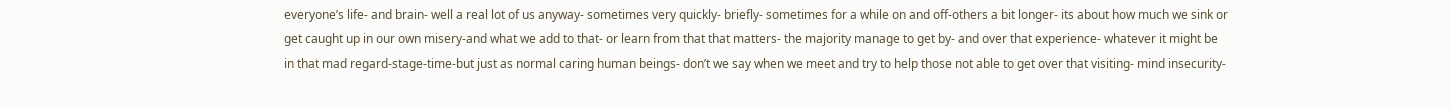everyone’s life- and brain- well a real lot of us anyway- sometimes very quickly- briefly- sometimes for a while on and off-others a bit longer- its about how much we sink or get caught up in our own misery-and what we add to that- or learn from that that matters- the majority manage to get by- and over that experience- whatever it might be in that mad regard-stage-time-but just as normal caring human beings- don’t we say when we meet and try to help those not able to get over that visiting- mind insecurity-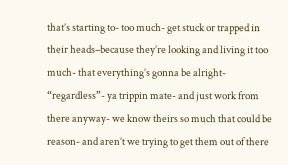that’s starting to- too much- get stuck or trapped in their heads–because they’re looking and living it too much- that everything’s gonna be alright- “regardless”- ya trippin mate- and just work from there anyway- we know theirs so much that could be reason- and aren’t we trying to get them out of there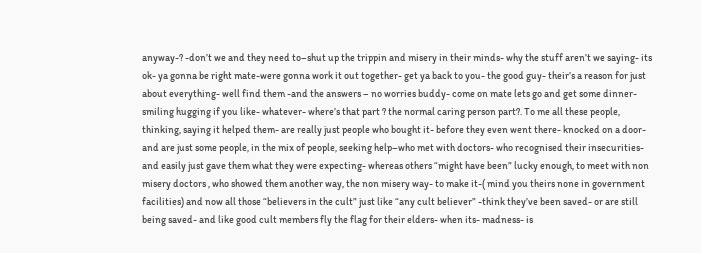anyway-? -don’t we and they need to–shut up the trippin and misery in their minds- why the stuff aren’t we saying- its ok- ya gonna be right mate-were gonna work it out together- get ya back to you- the good guy- their’s a reason for just about everything- well find them -and the answers – no worries buddy- come on mate lets go and get some dinner- smiling hugging if you like- whatever- where’s that part ? the normal caring person part?. To me all these people, thinking, saying it helped them- are really just people who bought it- before they even went there- knocked on a door- and are just some people, in the mix of people, seeking help–who met with doctors- who recognised their insecurities- and easily just gave them what they were expecting- whereas others “might have been” lucky enough, to meet with non misery doctors , who showed them another way, the non misery way- to make it-( mind you theirs none in government facilities) and now all those “believers in the cult” just like “any cult believer” -think they’ve been saved- or are still being saved- and like good cult members fly the flag for their elders- when its- madness- is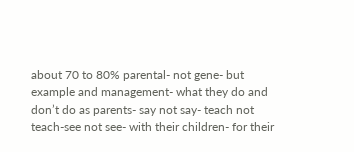about 70 to 80% parental- not gene- but example and management- what they do and don’t do as parents- say not say- teach not teach-see not see- with their children- for their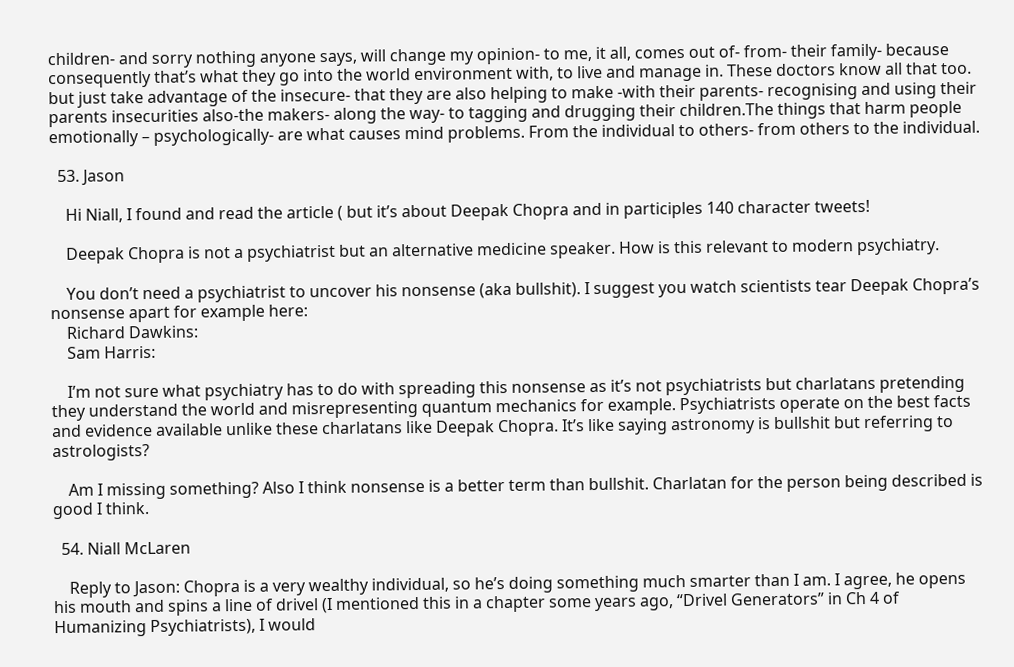children- and sorry nothing anyone says, will change my opinion- to me, it all, comes out of- from- their family- because consequently that’s what they go into the world environment with, to live and manage in. These doctors know all that too. but just take advantage of the insecure- that they are also helping to make -with their parents- recognising and using their parents insecurities also-the makers- along the way- to tagging and drugging their children.The things that harm people emotionally – psychologically- are what causes mind problems. From the individual to others- from others to the individual.

  53. Jason

    Hi Niall, I found and read the article ( but it’s about Deepak Chopra and in participles 140 character tweets!

    Deepak Chopra is not a psychiatrist but an alternative medicine speaker. How is this relevant to modern psychiatry.

    You don’t need a psychiatrist to uncover his nonsense (aka bullshit). I suggest you watch scientists tear Deepak Chopra’s nonsense apart for example here:
    Richard Dawkins:
    Sam Harris:

    I’m not sure what psychiatry has to do with spreading this nonsense as it’s not psychiatrists but charlatans pretending they understand the world and misrepresenting quantum mechanics for example. Psychiatrists operate on the best facts and evidence available unlike these charlatans like Deepak Chopra. It’s like saying astronomy is bullshit but referring to astrologists?

    Am I missing something? Also I think nonsense is a better term than bullshit. Charlatan for the person being described is good I think.

  54. Niall McLaren

    Reply to Jason: Chopra is a very wealthy individual, so he’s doing something much smarter than I am. I agree, he opens his mouth and spins a line of drivel (I mentioned this in a chapter some years ago, “Drivel Generators” in Ch 4 of Humanizing Psychiatrists), I would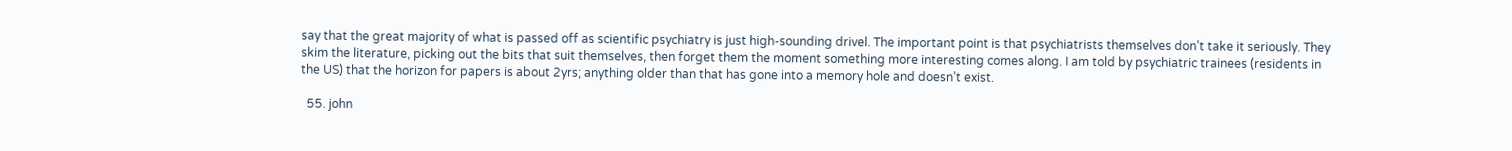say that the great majority of what is passed off as scientific psychiatry is just high-sounding drivel. The important point is that psychiatrists themselves don’t take it seriously. They skim the literature, picking out the bits that suit themselves, then forget them the moment something more interesting comes along. I am told by psychiatric trainees (residents in the US) that the horizon for papers is about 2yrs; anything older than that has gone into a memory hole and doesn’t exist.

  55. john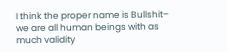I think the proper name is Bullshit– we are all human beings with as much validity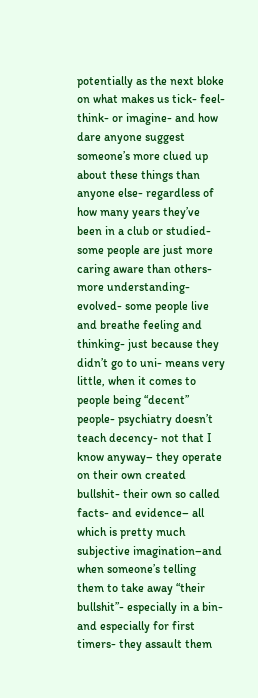potentially as the next bloke on what makes us tick- feel- think- or imagine- and how dare anyone suggest someone’s more clued up about these things than anyone else- regardless of how many years they’ve been in a club or studied- some people are just more caring aware than others- more understanding- evolved- some people live and breathe feeling and thinking- just because they didn’t go to uni- means very little, when it comes to people being “decent” people- psychiatry doesn’t teach decency- not that I know anyway– they operate on their own created bullshit- their own so called facts- and evidence– all which is pretty much subjective imagination–and when someone’s telling them to take away “their bullshit”- especially in a bin- and especially for first timers- they assault them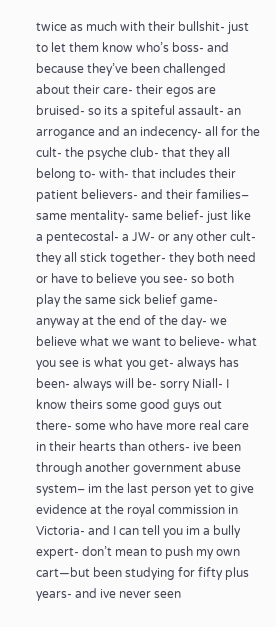twice as much with their bullshit- just to let them know who’s boss- and because they’ve been challenged about their care- their egos are bruised- so its a spiteful assault- an arrogance and an indecency- all for the cult- the psyche club- that they all belong to- with- that includes their patient believers- and their families– same mentality- same belief- just like a pentecostal- a JW- or any other cult- they all stick together- they both need or have to believe you see- so both play the same sick belief game- anyway at the end of the day- we believe what we want to believe- what you see is what you get- always has been- always will be- sorry Niall- I know theirs some good guys out there- some who have more real care in their hearts than others- ive been through another government abuse system– im the last person yet to give evidence at the royal commission in Victoria- and I can tell you im a bully expert- don’t mean to push my own cart—but been studying for fifty plus years- and ive never seen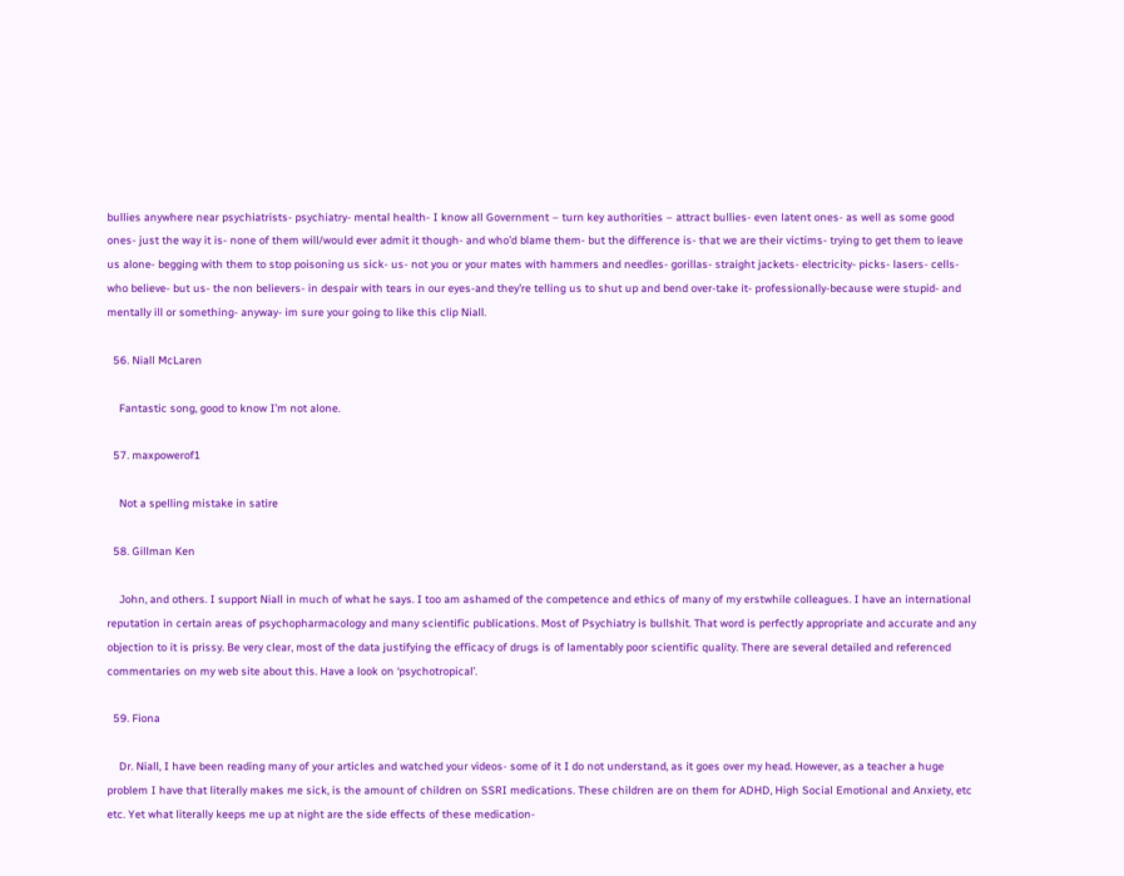bullies anywhere near psychiatrists- psychiatry- mental health- I know all Government – turn key authorities – attract bullies- even latent ones- as well as some good ones- just the way it is- none of them will/would ever admit it though- and who’d blame them- but the difference is- that we are their victims- trying to get them to leave us alone- begging with them to stop poisoning us sick- us- not you or your mates with hammers and needles- gorillas- straight jackets- electricity- picks- lasers- cells- who believe- but us- the non believers- in despair with tears in our eyes-and they’re telling us to shut up and bend over-take it- professionally-because were stupid- and mentally ill or something- anyway- im sure your going to like this clip Niall.

  56. Niall McLaren

    Fantastic song, good to know I’m not alone.

  57. maxpowerof1

    Not a spelling mistake in satire

  58. Gillman Ken

    John, and others. I support Niall in much of what he says. I too am ashamed of the competence and ethics of many of my erstwhile colleagues. I have an international reputation in certain areas of psychopharmacology and many scientific publications. Most of Psychiatry is bullshit. That word is perfectly appropriate and accurate and any objection to it is prissy. Be very clear, most of the data justifying the efficacy of drugs is of lamentably poor scientific quality. There are several detailed and referenced commentaries on my web site about this. Have a look on ‘psychotropical’.

  59. Fiona

    Dr. Niall, I have been reading many of your articles and watched your videos- some of it I do not understand, as it goes over my head. However, as a teacher a huge problem I have that literally makes me sick, is the amount of children on SSRI medications. These children are on them for ADHD, High Social Emotional and Anxiety, etc etc. Yet what literally keeps me up at night are the side effects of these medication-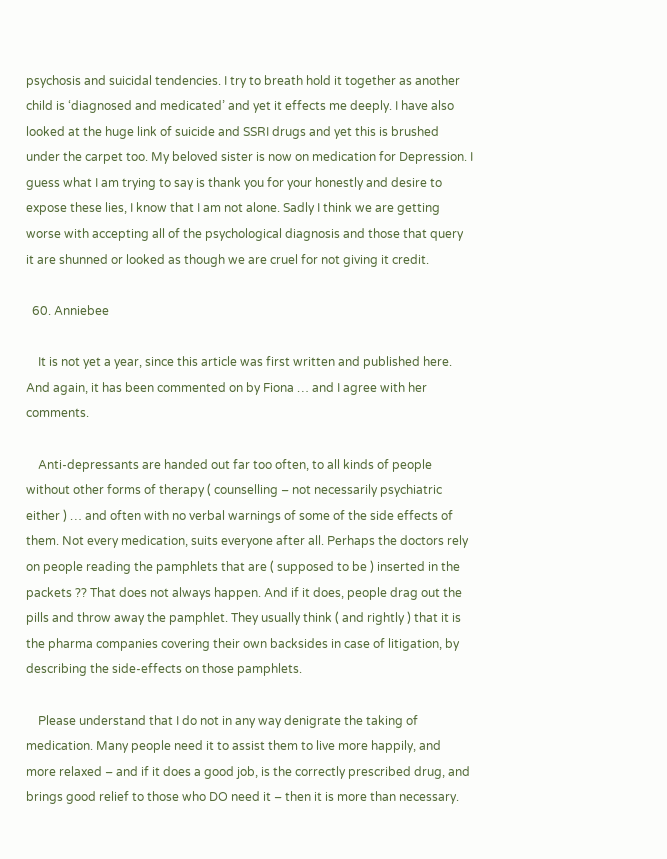psychosis and suicidal tendencies. I try to breath hold it together as another child is ‘diagnosed and medicated’ and yet it effects me deeply. I have also looked at the huge link of suicide and SSRI drugs and yet this is brushed under the carpet too. My beloved sister is now on medication for Depression. I guess what I am trying to say is thank you for your honestly and desire to expose these lies, I know that I am not alone. Sadly I think we are getting worse with accepting all of the psychological diagnosis and those that query it are shunned or looked as though we are cruel for not giving it credit.

  60. Anniebee

    It is not yet a year, since this article was first written and published here. And again, it has been commented on by Fiona … and I agree with her comments.

    Anti-depressants are handed out far too often, to all kinds of people without other forms of therapy ( counselling – not necessarily psychiatric either ) … and often with no verbal warnings of some of the side effects of them. Not every medication, suits everyone after all. Perhaps the doctors rely on people reading the pamphlets that are ( supposed to be ) inserted in the packets ?? That does not always happen. And if it does, people drag out the pills and throw away the pamphlet. They usually think ( and rightly ) that it is the pharma companies covering their own backsides in case of litigation, by describing the side-effects on those pamphlets.

    Please understand that I do not in any way denigrate the taking of medication. Many people need it to assist them to live more happily, and more relaxed – and if it does a good job, is the correctly prescribed drug, and brings good relief to those who DO need it – then it is more than necessary.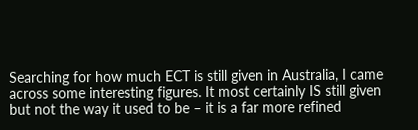Searching for how much ECT is still given in Australia, I came across some interesting figures. It most certainly IS still given but not the way it used to be – it is a far more refined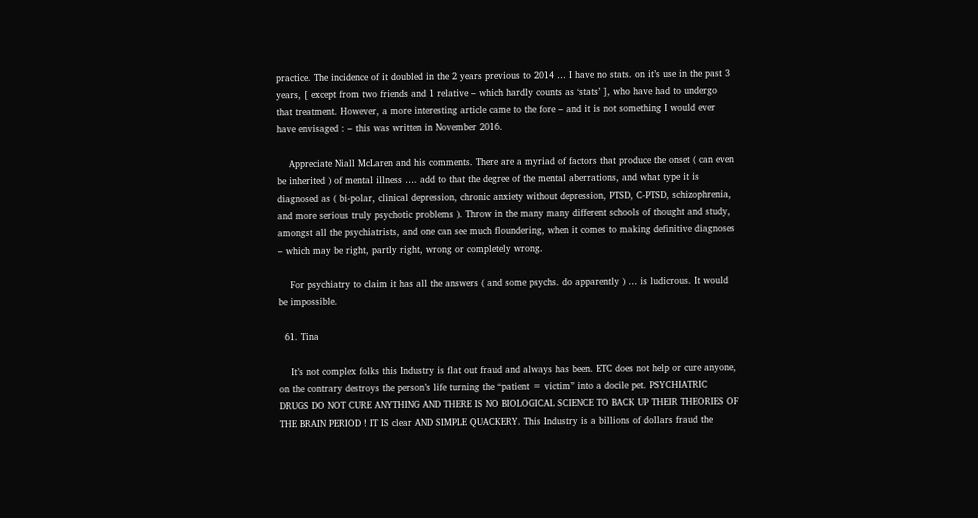practice. The incidence of it doubled in the 2 years previous to 2014 … I have no stats. on it’s use in the past 3 years, [ except from two friends and 1 relative – which hardly counts as ‘stats’ ], who have had to undergo that treatment. However, a more interesting article came to the fore – and it is not something I would ever have envisaged : – this was written in November 2016.

    Appreciate Niall McLaren and his comments. There are a myriad of factors that produce the onset ( can even be inherited ) of mental illness …. add to that the degree of the mental aberrations, and what type it is diagnosed as ( bi-polar, clinical depression, chronic anxiety without depression, PTSD, C-PTSD, schizophrenia, and more serious truly psychotic problems ). Throw in the many many different schools of thought and study, amongst all the psychiatrists, and one can see much floundering, when it comes to making definitive diagnoses – which may be right, partly right, wrong or completely wrong.

    For psychiatry to claim it has all the answers ( and some psychs. do apparently ) … is ludicrous. It would be impossible.

  61. Tina

    It’s not complex folks this Industry is flat out fraud and always has been. ETC does not help or cure anyone, on the contrary destroys the person’s life turning the “patient = victim” into a docile pet. PSYCHIATRIC DRUGS DO NOT CURE ANYTHING AND THERE IS NO BIOLOGICAL SCIENCE TO BACK UP THEIR THEORIES OF THE BRAIN PERIOD ! IT IS clear AND SIMPLE QUACKERY. This Industry is a billions of dollars fraud the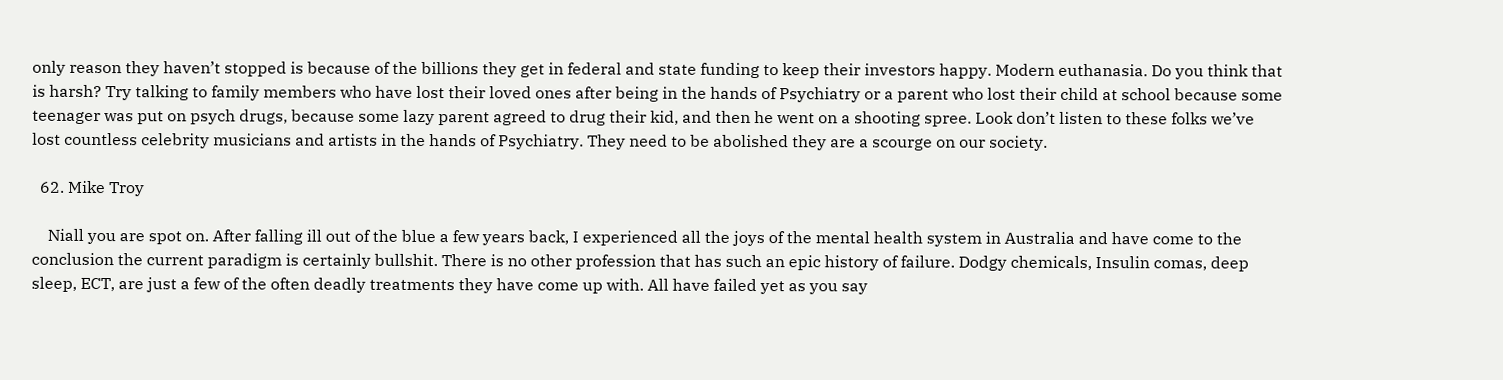only reason they haven’t stopped is because of the billions they get in federal and state funding to keep their investors happy. Modern euthanasia. Do you think that is harsh? Try talking to family members who have lost their loved ones after being in the hands of Psychiatry or a parent who lost their child at school because some teenager was put on psych drugs, because some lazy parent agreed to drug their kid, and then he went on a shooting spree. Look don’t listen to these folks we’ve lost countless celebrity musicians and artists in the hands of Psychiatry. They need to be abolished they are a scourge on our society.

  62. Mike Troy

    Niall you are spot on. After falling ill out of the blue a few years back, I experienced all the joys of the mental health system in Australia and have come to the conclusion the current paradigm is certainly bullshit. There is no other profession that has such an epic history of failure. Dodgy chemicals, Insulin comas, deep sleep, ECT, are just a few of the often deadly treatments they have come up with. All have failed yet as you say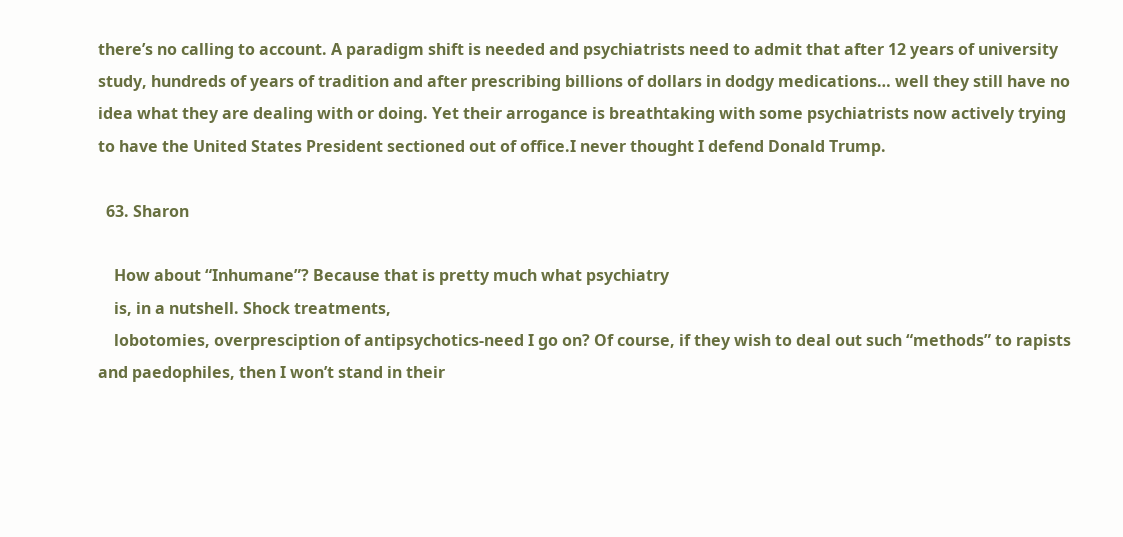there’s no calling to account. A paradigm shift is needed and psychiatrists need to admit that after 12 years of university study, hundreds of years of tradition and after prescribing billions of dollars in dodgy medications… well they still have no idea what they are dealing with or doing. Yet their arrogance is breathtaking with some psychiatrists now actively trying to have the United States President sectioned out of office.I never thought I defend Donald Trump.

  63. Sharon

    How about “Inhumane”? Because that is pretty much what psychiatry
    is, in a nutshell. Shock treatments,
    lobotomies, overpresciption of antipsychotics-need I go on? Of course, if they wish to deal out such “methods” to rapists and paedophiles, then I won’t stand in their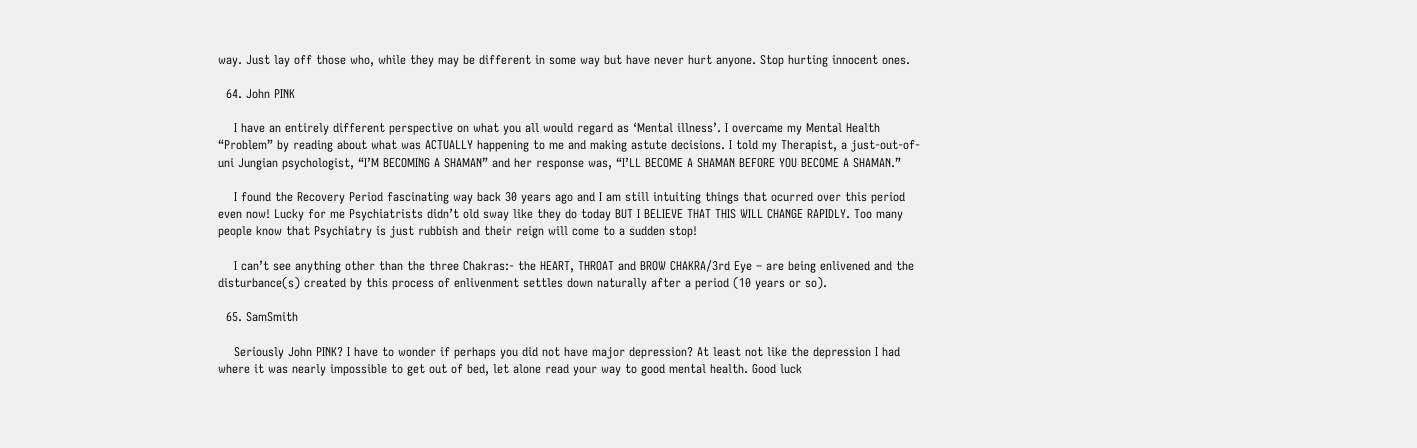way. Just lay off those who, while they may be different in some way but have never hurt anyone. Stop hurting innocent ones.

  64. John PINK

    I have an entirely different perspective on what you all would regard as ‘Mental illness’. I overcame my Mental Health “Problem” by reading about what was ACTUALLY happening to me and making astute decisions. I told my Therapist, a just-out-of-uni Jungian psychologist, “I’M BECOMING A SHAMAN” and her response was, “I’LL BECOME A SHAMAN BEFORE YOU BECOME A SHAMAN.”

    I found the Recovery Period fascinating way back 30 years ago and I am still intuiting things that ocurred over this period even now! Lucky for me Psychiatrists didn’t old sway like they do today BUT I BELIEVE THAT THIS WILL CHANGE RAPIDLY. Too many people know that Psychiatry is just rubbish and their reign will come to a sudden stop!

    I can’t see anything other than the three Chakras:- the HEART, THROAT and BROW CHAKRA/3rd Eye – are being enlivened and the disturbance(s) created by this process of enlivenment settles down naturally after a period (10 years or so).

  65. SamSmith

    Seriously John PINK? I have to wonder if perhaps you did not have major depression? At least not like the depression I had where it was nearly impossible to get out of bed, let alone read your way to good mental health. Good luck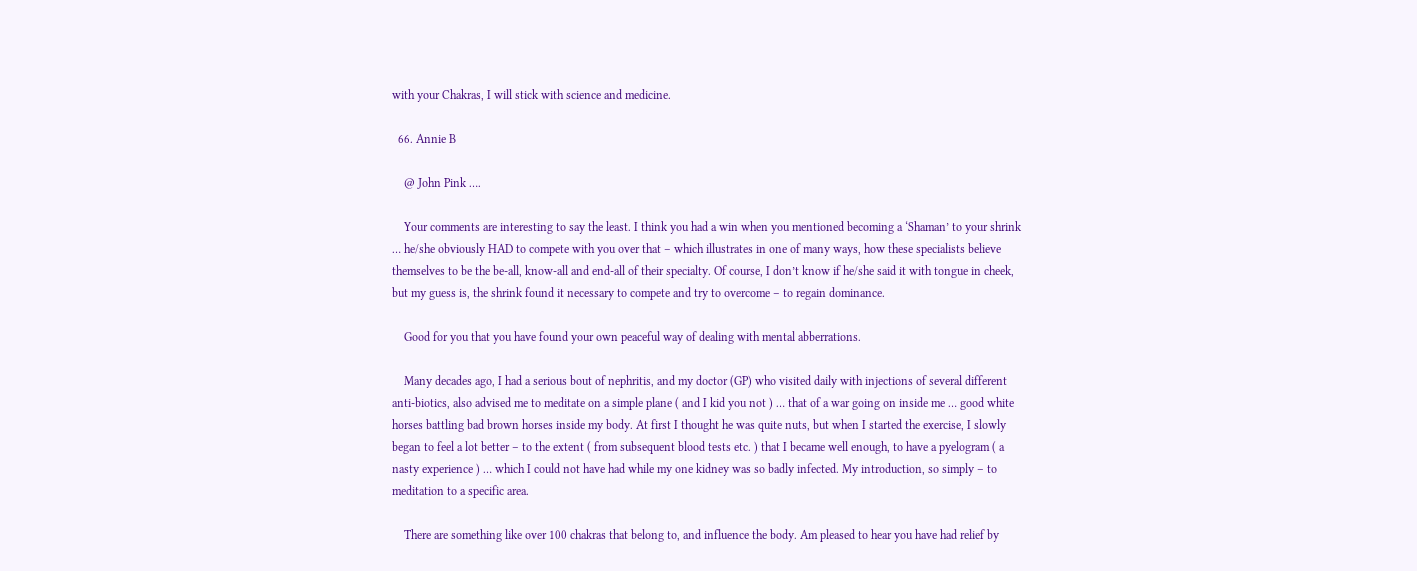with your Chakras, I will stick with science and medicine.

  66. Annie B

    @ John Pink ….

    Your comments are interesting to say the least. I think you had a win when you mentioned becoming a ‘Shaman’ to your shrink … he/she obviously HAD to compete with you over that – which illustrates in one of many ways, how these specialists believe themselves to be the be-all, know-all and end-all of their specialty. Of course, I don’t know if he/she said it with tongue in cheek, but my guess is, the shrink found it necessary to compete and try to overcome – to regain dominance.

    Good for you that you have found your own peaceful way of dealing with mental abberrations.

    Many decades ago, I had a serious bout of nephritis, and my doctor (GP) who visited daily with injections of several different anti-biotics, also advised me to meditate on a simple plane ( and I kid you not ) … that of a war going on inside me … good white horses battling bad brown horses inside my body. At first I thought he was quite nuts, but when I started the exercise, I slowly began to feel a lot better – to the extent ( from subsequent blood tests etc. ) that I became well enough, to have a pyelogram ( a nasty experience ) … which I could not have had while my one kidney was so badly infected. My introduction, so simply – to meditation to a specific area.

    There are something like over 100 chakras that belong to, and influence the body. Am pleased to hear you have had relief by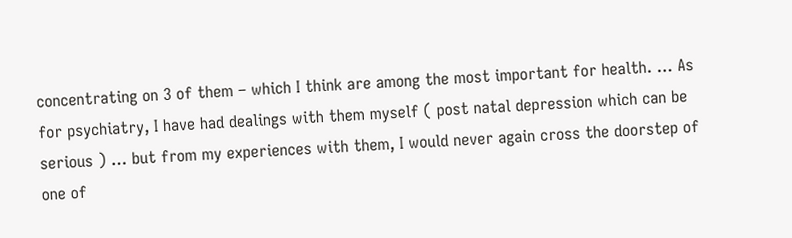concentrating on 3 of them – which I think are among the most important for health. … As for psychiatry, I have had dealings with them myself ( post natal depression which can be serious ) … but from my experiences with them, I would never again cross the doorstep of one of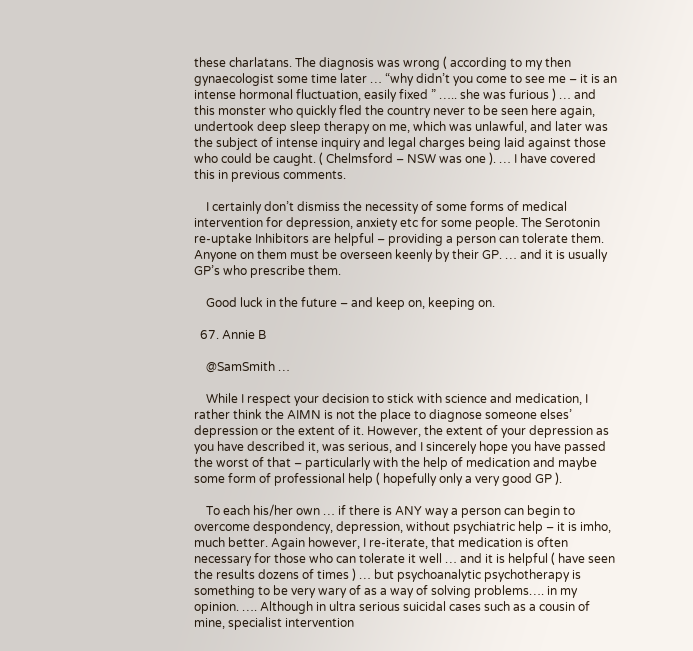these charlatans. The diagnosis was wrong ( according to my then gynaecologist some time later … “why didn’t you come to see me – it is an intense hormonal fluctuation, easily fixed ” ….. she was furious ) … and this monster who quickly fled the country never to be seen here again, undertook deep sleep therapy on me, which was unlawful, and later was the subject of intense inquiry and legal charges being laid against those who could be caught. ( Chelmsford – NSW was one ). … I have covered this in previous comments.

    I certainly don’t dismiss the necessity of some forms of medical intervention for depression, anxiety etc for some people. The Serotonin re-uptake Inhibitors are helpful – providing a person can tolerate them. Anyone on them must be overseen keenly by their GP. … and it is usually GP’s who prescribe them.

    Good luck in the future – and keep on, keeping on.

  67. Annie B

    @SamSmith …

    While I respect your decision to stick with science and medication, I rather think the AIMN is not the place to diagnose someone elses’ depression or the extent of it. However, the extent of your depression as you have described it, was serious, and I sincerely hope you have passed the worst of that – particularly with the help of medication and maybe some form of professional help ( hopefully only a very good GP ).

    To each his/her own … if there is ANY way a person can begin to overcome despondency, depression, without psychiatric help – it is imho, much better. Again however, I re-iterate, that medication is often necessary for those who can tolerate it well … and it is helpful ( have seen the results dozens of times ) … but psychoanalytic psychotherapy is something to be very wary of as a way of solving problems…. in my opinion. …. Although in ultra serious suicidal cases such as a cousin of mine, specialist intervention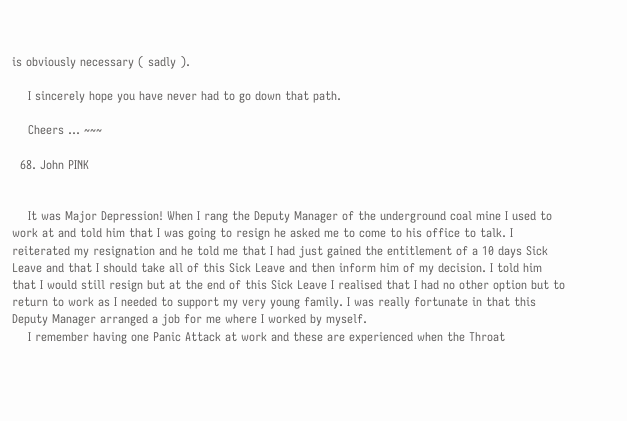is obviously necessary ( sadly ).

    I sincerely hope you have never had to go down that path.

    Cheers … ~~~

  68. John PINK


    It was Major Depression! When I rang the Deputy Manager of the underground coal mine I used to work at and told him that I was going to resign he asked me to come to his office to talk. I reiterated my resignation and he told me that I had just gained the entitlement of a 10 days Sick Leave and that I should take all of this Sick Leave and then inform him of my decision. I told him that I would still resign but at the end of this Sick Leave I realised that I had no other option but to return to work as I needed to support my very young family. I was really fortunate in that this Deputy Manager arranged a job for me where I worked by myself.
    I remember having one Panic Attack at work and these are experienced when the Throat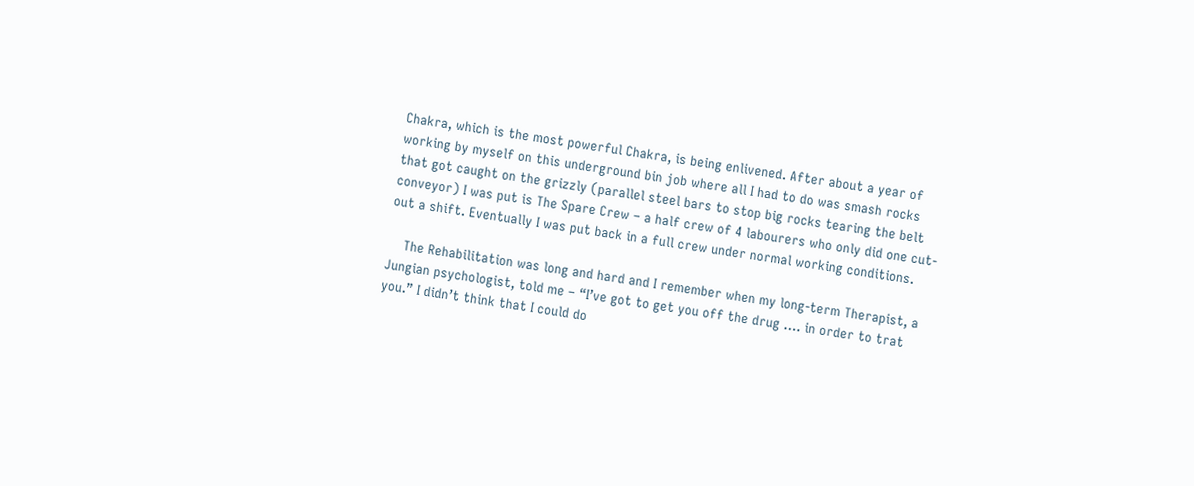Chakra, which is the most powerful Chakra, is being enlivened. After about a year of working by myself on this underground bin job where all I had to do was smash rocks that got caught on the grizzly (parallel steel bars to stop big rocks tearing the belt conveyor) I was put is The Spare Crew – a half crew of 4 labourers who only did one cut-out a shift. Eventually I was put back in a full crew under normal working conditions.

    The Rehabilitation was long and hard and I remember when my long-term Therapist, a Jungian psychologist, told me – “I’ve got to get you off the drug …. in order to trat you.” I didn’t think that I could do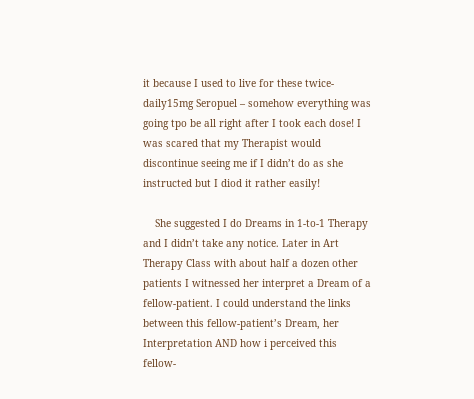it because I used to live for these twice-daily15mg Seropuel – somehow everything was going tpo be all right after I took each dose! I was scared that my Therapist would discontinue seeing me if I didn’t do as she instructed but I diod it rather easily!

    She suggested I do Dreams in 1-to-1 Therapy and I didn’t take any notice. Later in Art Therapy Class with about half a dozen other patients I witnessed her interpret a Dream of a fellow-patient. I could understand the links between this fellow-patient’s Dream, her Interpretation AND how i perceived this fellow-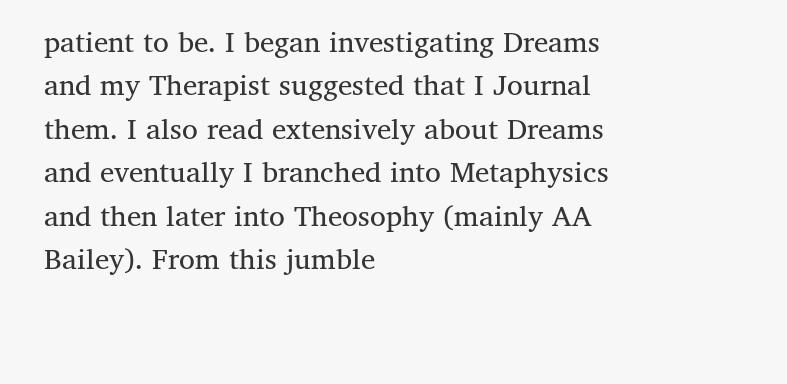patient to be. I began investigating Dreams and my Therapist suggested that I Journal them. I also read extensively about Dreams and eventually I branched into Metaphysics and then later into Theosophy (mainly AA Bailey). From this jumble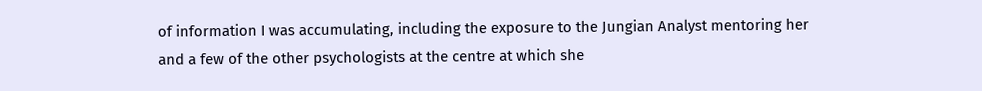of information I was accumulating, including the exposure to the Jungian Analyst mentoring her and a few of the other psychologists at the centre at which she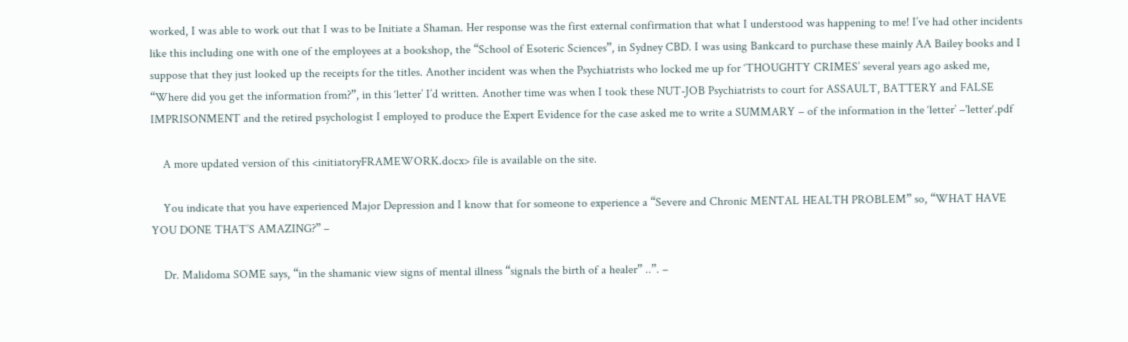worked, I was able to work out that I was to be Initiate a Shaman. Her response was the first external confirmation that what I understood was happening to me! I’ve had other incidents like this including one with one of the employees at a bookshop, the “School of Esoteric Sciences”, in Sydney CBD. I was using Bankcard to purchase these mainly AA Bailey books and I suppose that they just looked up the receipts for the titles. Another incident was when the Psychiatrists who locked me up for ‘THOUGHTY CRIMES’ several years ago asked me, “Where did you get the information from?”, in this ‘letter’ I’d written. Another time was when I took these NUT-JOB Psychiatrists to court for ASSAULT, BATTERY and FALSE IMPRISONMENT and the retired psychologist I employed to produce the Expert Evidence for the case asked me to write a SUMMARY – of the information in the ‘letter’ –'letter‘.pdf

    A more updated version of this <initiatoryFRAMEWORK.docx> file is available on the site.

    You indicate that you have experienced Major Depression and I know that for someone to experience a “Severe and Chronic MENTAL HEALTH PROBLEM” so, “WHAT HAVE YOU DONE THAT’S AMAZING?” –

    Dr. Malidoma SOME says, “in the shamanic view signs of mental illness “signals the birth of a healer” ..”. –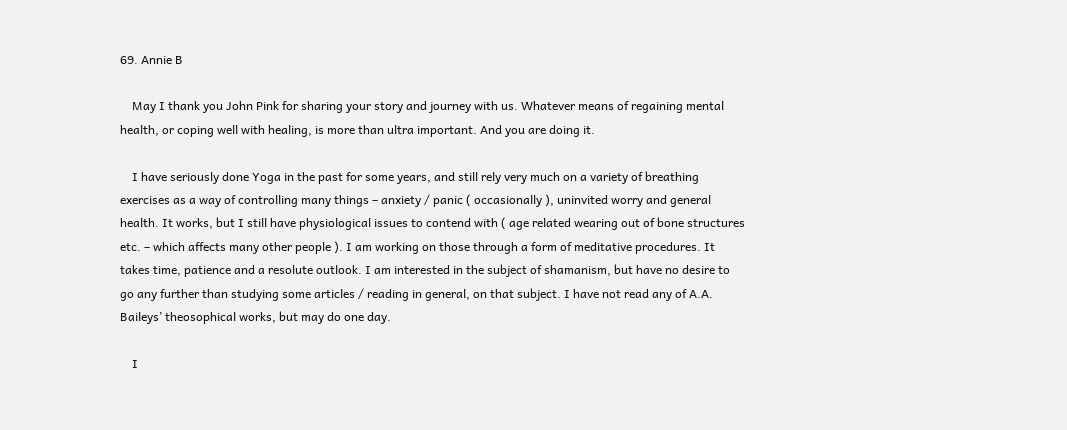69. Annie B

    May I thank you John Pink for sharing your story and journey with us. Whatever means of regaining mental health, or coping well with healing, is more than ultra important. And you are doing it.

    I have seriously done Yoga in the past for some years, and still rely very much on a variety of breathing exercises as a way of controlling many things – anxiety / panic ( occasionally ), uninvited worry and general health. It works, but I still have physiological issues to contend with ( age related wearing out of bone structures etc. – which affects many other people ). I am working on those through a form of meditative procedures. It takes time, patience and a resolute outlook. I am interested in the subject of shamanism, but have no desire to go any further than studying some articles / reading in general, on that subject. I have not read any of A.A. Baileys’ theosophical works, but may do one day.

    I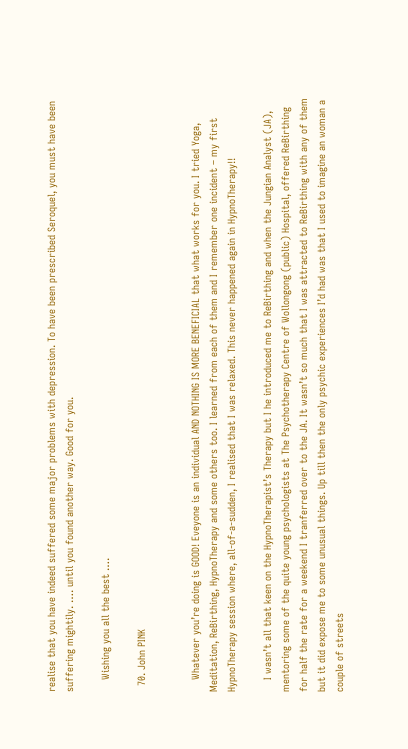realise that you have indeed suffered some major problems with depression. To have been prescribed Seroquel, you must have been suffering mightily. …. until you found another way. Good for you.

    Wishing you all the best ….

  70. John PINK


    Whatever you’re doing is GOOD! Eveyone is an individual AND NOTHING IS MORE BENEFICIAL that what works for you. I tried Yoga, Meditation, ReBirthing, HypnoTherapy and some others too. I learned from each of them and I remember one incident – my first HypnoTherapy session where, all-of-a-sudden, I realised that I was relaxed. This never happened again in HypnoTherapy!!

    I wasn’t all that keen on the HypnoTherapist’s Therapy but I he introduced me to ReBirthing and when the Jungian Analyst (JA), mentoring some of the quite young psychologists at The Psychotherapy Centre of Wollongong (public) Hospital, offered ReBirthing for half the rate for a weekend I tranferred over to the JA. It wasn’t so much that I was attracted to ReBirthing with any of them but it did expose me to some unusual things. Up till then the only psychic experiences I’d had was that I used to imagine an woman a couple of streets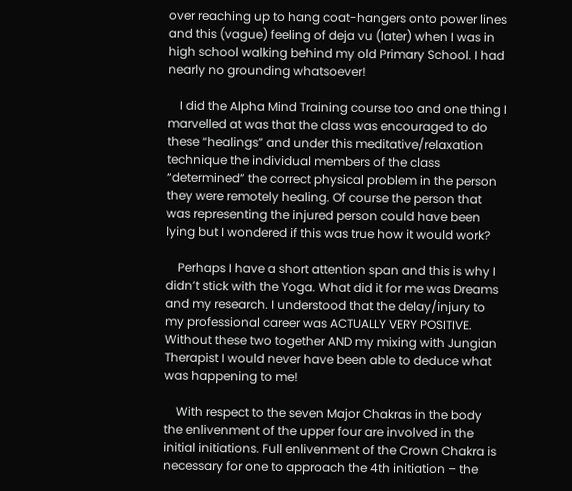over reaching up to hang coat-hangers onto power lines and this (vague) feeling of deja vu (later) when I was in high school walking behind my old Primary School. I had nearly no grounding whatsoever!

    I did the Alpha Mind Training course too and one thing I marvelled at was that the class was encouraged to do these “healings” and under this meditative/relaxation technique the individual members of the class “determined” the correct physical problem in the person they were remotely healing. Of course the person that was representing the injured person could have been lying but I wondered if this was true how it would work?

    Perhaps I have a short attention span and this is why I didn’t stick with the Yoga. What did it for me was Dreams and my research. I understood that the delay/injury to my professional career was ACTUALLY VERY POSITIVE. Without these two together AND my mixing with Jungian Therapist I would never have been able to deduce what was happening to me!

    With respect to the seven Major Chakras in the body the enlivenment of the upper four are involved in the initial initiations. Full enlivenment of the Crown Chakra is necessary for one to approach the 4th initiation – the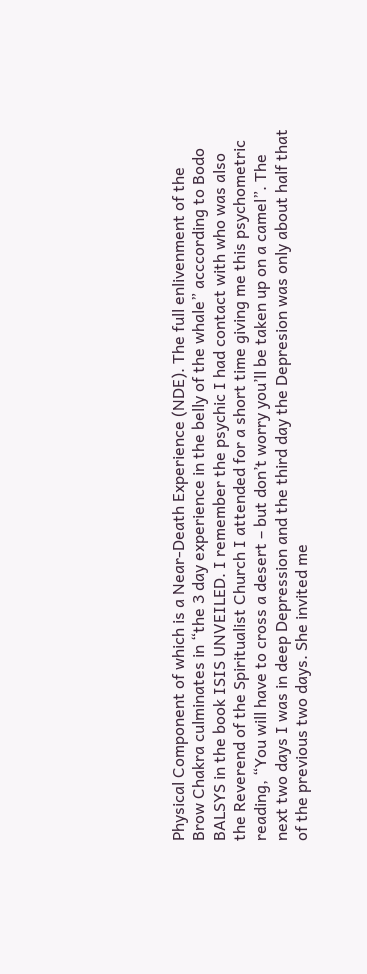Physical Component of which is a Near-Death Experience (NDE). The full enlivenment of the Brow Chakra culminates in “the 3 day experience in the belly of the whale” acccording to Bodo BALSYS in the book ISIS UNVEILED. I remember the psychic I had contact with who was also the Reverend of the Spiritualist Church I attended for a short time giving me this psychometric reading, “You will have to cross a desert – but don’t worry you’ll be taken up on a camel”. The next two days I was in deep Depression and the third day the Depresion was only about half that of the previous two days. She invited me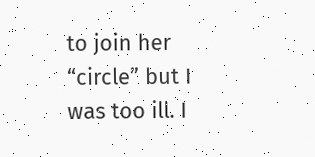to join her “circle” but I was too ill. I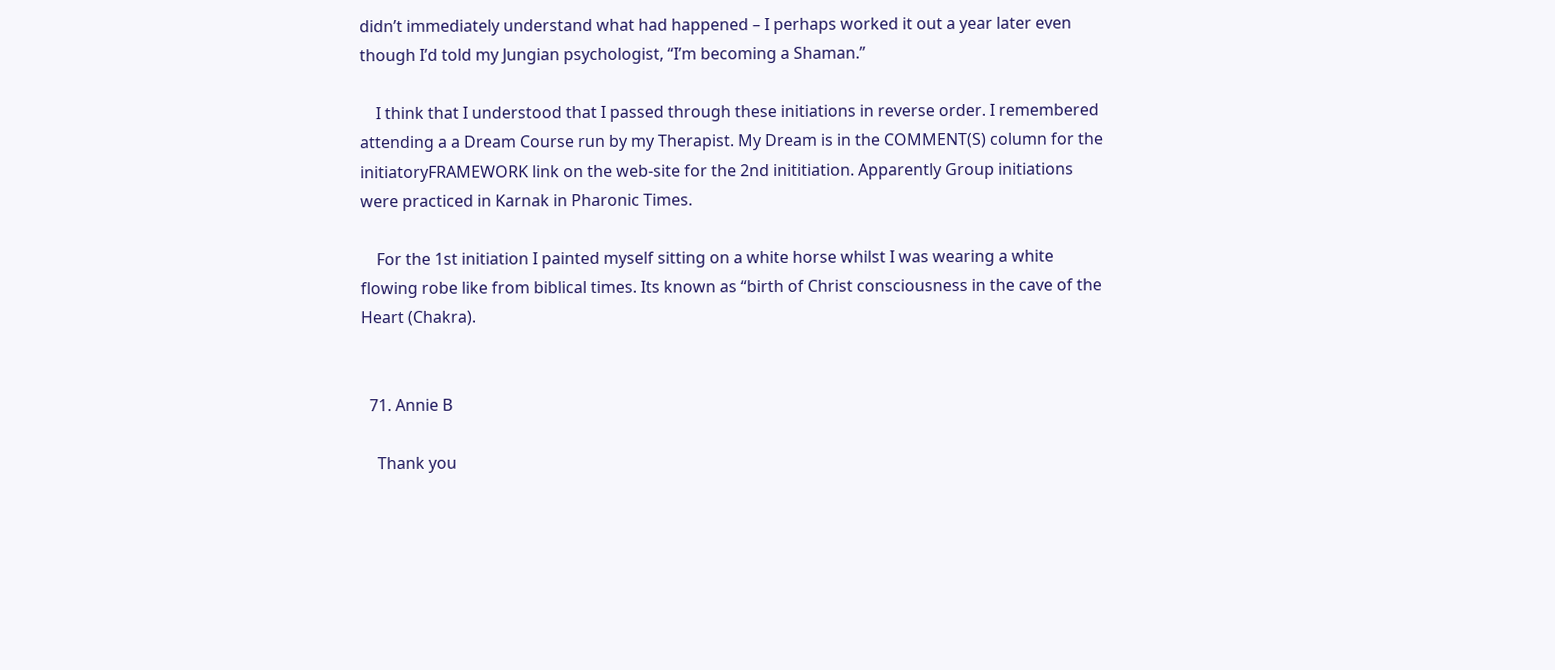didn’t immediately understand what had happened – I perhaps worked it out a year later even though I’d told my Jungian psychologist, “I’m becoming a Shaman.”

    I think that I understood that I passed through these initiations in reverse order. I remembered attending a a Dream Course run by my Therapist. My Dream is in the COMMENT(S) column for the initiatoryFRAMEWORK link on the web-site for the 2nd inititiation. Apparently Group initiations were practiced in Karnak in Pharonic Times.

    For the 1st initiation I painted myself sitting on a white horse whilst I was wearing a white flowing robe like from biblical times. Its known as “birth of Christ consciousness in the cave of the Heart (Chakra).


  71. Annie B

    Thank you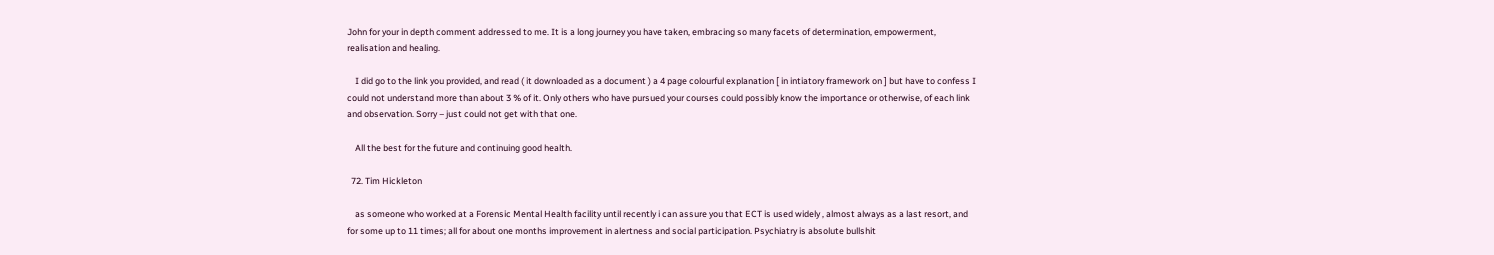John for your in depth comment addressed to me. It is a long journey you have taken, embracing so many facets of determination, empowerment, realisation and healing.

    I did go to the link you provided, and read ( it downloaded as a document ) a 4 page colourful explanation [ in intiatory framework on ] but have to confess I could not understand more than about 3 % of it. Only others who have pursued your courses could possibly know the importance or otherwise, of each link and observation. Sorry – just could not get with that one.

    All the best for the future and continuing good health.

  72. Tim Hickleton

    as someone who worked at a Forensic Mental Health facility until recently i can assure you that ECT is used widely , almost always as a last resort, and for some up to 11 times; all for about one months improvement in alertness and social participation. Psychiatry is absolute bullshit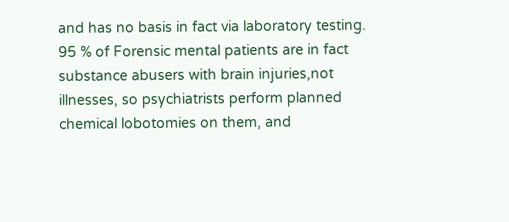and has no basis in fact via laboratory testing. 95 % of Forensic mental patients are in fact substance abusers with brain injuries,not illnesses, so psychiatrists perform planned chemical lobotomies on them, and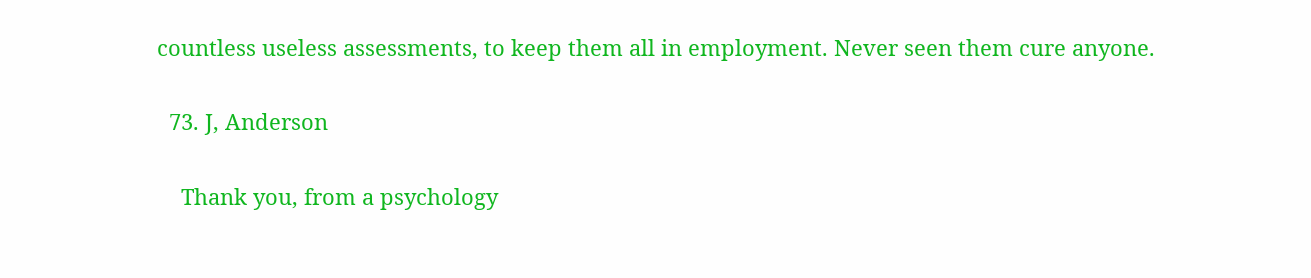countless useless assessments, to keep them all in employment. Never seen them cure anyone.

  73. J, Anderson

    Thank you, from a psychology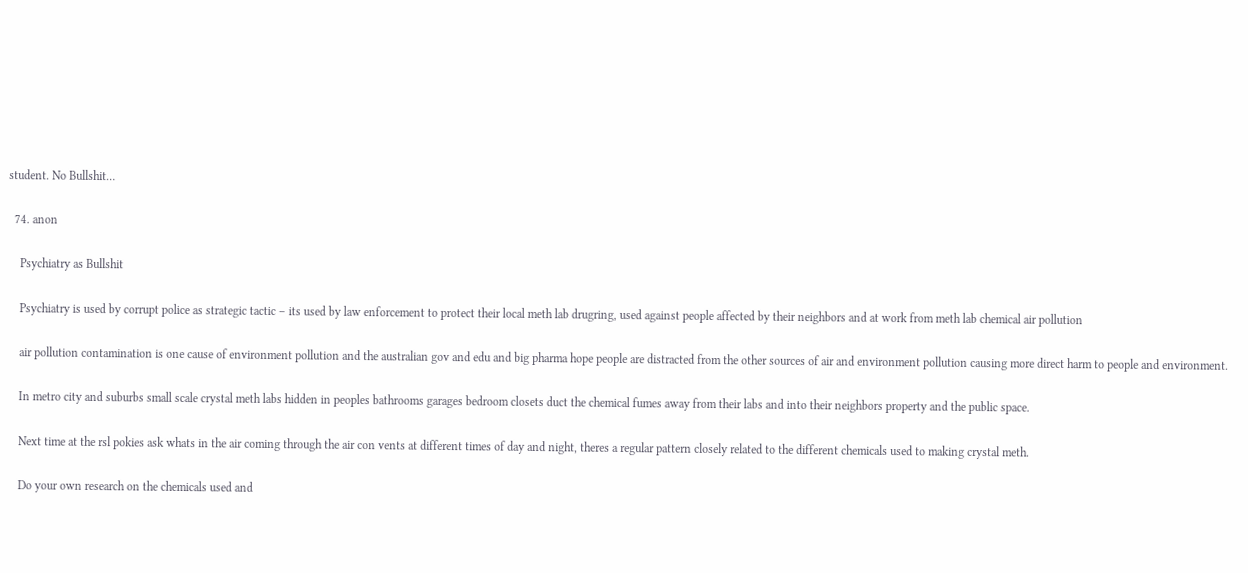student. No Bullshit…

  74. anon

    Psychiatry as Bullshit

    Psychiatry is used by corrupt police as strategic tactic – its used by law enforcement to protect their local meth lab drugring, used against people affected by their neighbors and at work from meth lab chemical air pollution

    air pollution contamination is one cause of environment pollution and the australian gov and edu and big pharma hope people are distracted from the other sources of air and environment pollution causing more direct harm to people and environment.

    In metro city and suburbs small scale crystal meth labs hidden in peoples bathrooms garages bedroom closets duct the chemical fumes away from their labs and into their neighbors property and the public space.

    Next time at the rsl pokies ask whats in the air coming through the air con vents at different times of day and night, theres a regular pattern closely related to the different chemicals used to making crystal meth.

    Do your own research on the chemicals used and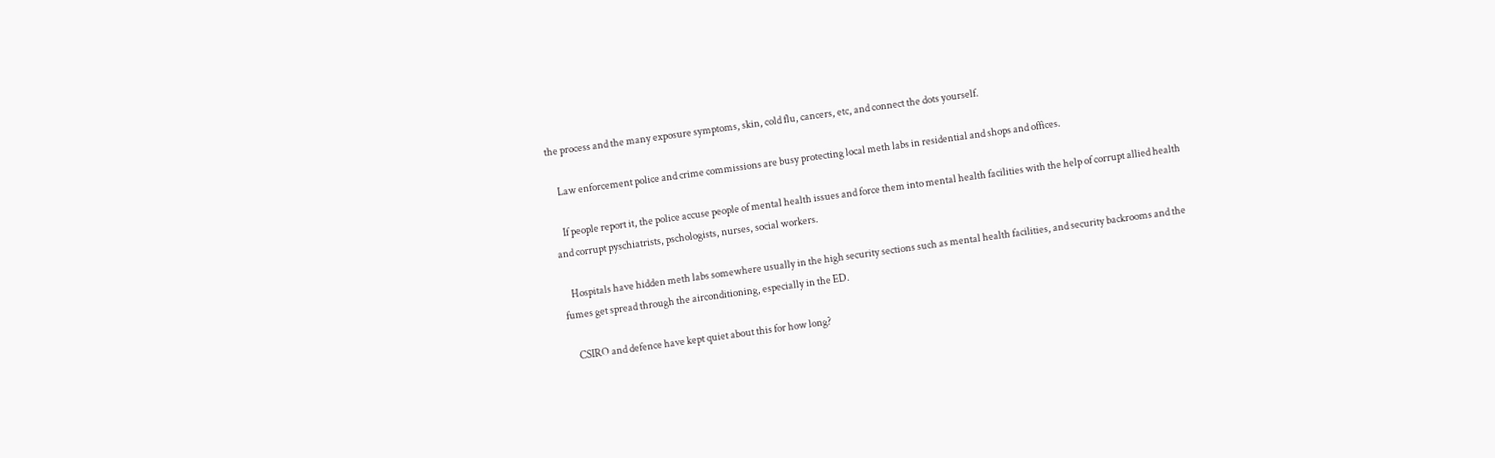the process and the many exposure symptoms, skin, cold flu, cancers, etc, and connect the dots yourself.

    Law enforcement police and crime commissions are busy protecting local meth labs in residential and shops and offices.

    If people report it, the police accuse people of mental health issues and force them into mental health facilities with the help of corrupt allied health and corrupt pyschiatrists, pschologists, nurses, social workers.

    Hospitals have hidden meth labs somewhere usually in the high security sections such as mental health facilities, and security backrooms and the fumes get spread through the airconditioning, especially in the ED.

    CSIRO and defence have kept quiet about this for how long?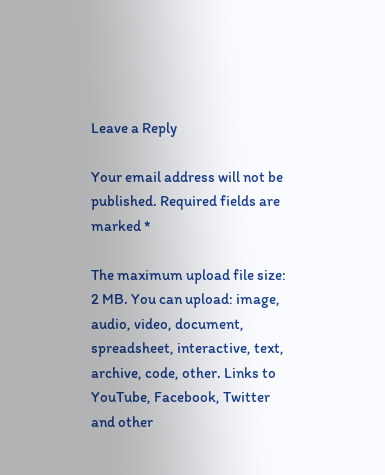Leave a Reply

Your email address will not be published. Required fields are marked *

The maximum upload file size: 2 MB. You can upload: image, audio, video, document, spreadsheet, interactive, text, archive, code, other. Links to YouTube, Facebook, Twitter and other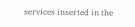services inserted in the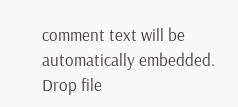comment text will be automatically embedded. Drop file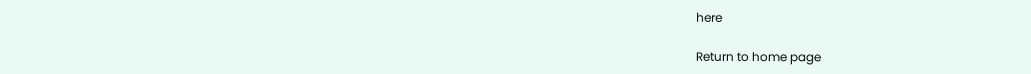here

Return to home page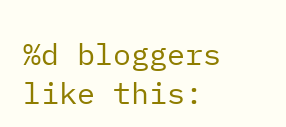%d bloggers like this: